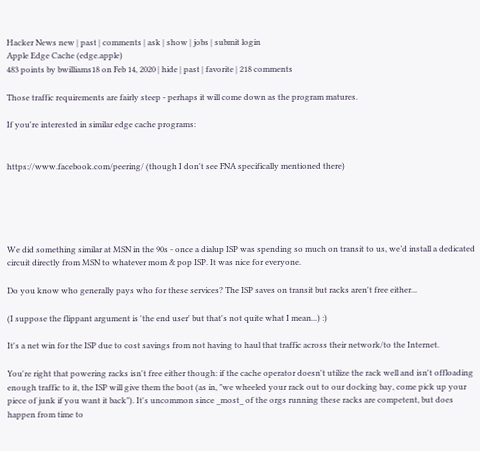Hacker News new | past | comments | ask | show | jobs | submit login
Apple Edge Cache (edge.apple)
483 points by bwilliams18 on Feb 14, 2020 | hide | past | favorite | 218 comments

Those traffic requirements are fairly steep - perhaps it will come down as the program matures.

If you're interested in similar edge cache programs:


https://www.facebook.com/peering/ (though I don't see FNA specifically mentioned there)





We did something similar at MSN in the 90s - once a dialup ISP was spending so much on transit to us, we’d install a dedicated circuit directly from MSN to whatever mom & pop ISP. It was nice for everyone.

Do you know who generally pays who for these services? The ISP saves on transit but racks aren't free either...

(I suppose the flippant argument is 'the end user' but that's not quite what I mean...) :)

It's a net win for the ISP due to cost savings from not having to haul that traffic across their network/to the Internet.

You're right that powering racks isn't free either though: if the cache operator doesn't utilize the rack well and isn't offloading enough traffic to it, the ISP will give them the boot (as in, "we wheeled your rack out to our docking bay, come pick up your piece of junk if you want it back"). It's uncommon since _most_ of the orgs running these racks are competent, but does happen from time to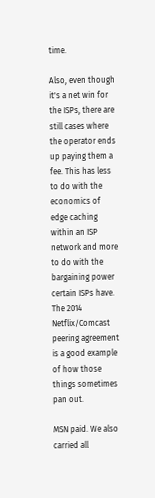time.

Also, even though it's a net win for the ISPs, there are still cases where the operator ends up paying them a fee. This has less to do with the economics of edge caching within an ISP network and more to do with the bargaining power certain ISPs have. The 2014 Netflix/Comcast peering agreement is a good example of how those things sometimes pan out.

MSN paid. We also carried all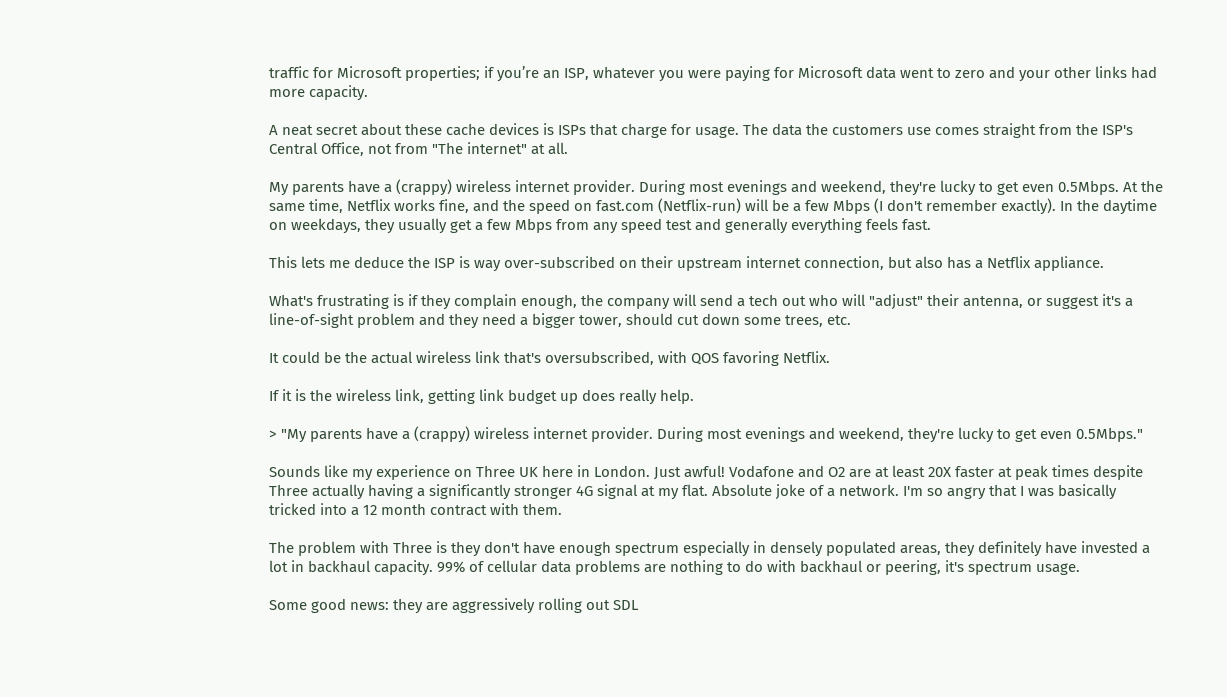traffic for Microsoft properties; if you’re an ISP, whatever you were paying for Microsoft data went to zero and your other links had more capacity.

A neat secret about these cache devices is ISPs that charge for usage. The data the customers use comes straight from the ISP's Central Office, not from "The internet" at all.

My parents have a (crappy) wireless internet provider. During most evenings and weekend, they're lucky to get even 0.5Mbps. At the same time, Netflix works fine, and the speed on fast.com (Netflix-run) will be a few Mbps (I don't remember exactly). In the daytime on weekdays, they usually get a few Mbps from any speed test and generally everything feels fast.

This lets me deduce the ISP is way over-subscribed on their upstream internet connection, but also has a Netflix appliance.

What's frustrating is if they complain enough, the company will send a tech out who will "adjust" their antenna, or suggest it's a line-of-sight problem and they need a bigger tower, should cut down some trees, etc.

It could be the actual wireless link that's oversubscribed, with QOS favoring Netflix.

If it is the wireless link, getting link budget up does really help.

> "My parents have a (crappy) wireless internet provider. During most evenings and weekend, they're lucky to get even 0.5Mbps."

Sounds like my experience on Three UK here in London. Just awful! Vodafone and O2 are at least 20X faster at peak times despite Three actually having a significantly stronger 4G signal at my flat. Absolute joke of a network. I'm so angry that I was basically tricked into a 12 month contract with them.

The problem with Three is they don't have enough spectrum especially in densely populated areas, they definitely have invested a lot in backhaul capacity. 99% of cellular data problems are nothing to do with backhaul or peering, it's spectrum usage.

Some good news: they are aggressively rolling out SDL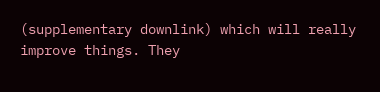(supplementary downlink) which will really improve things. They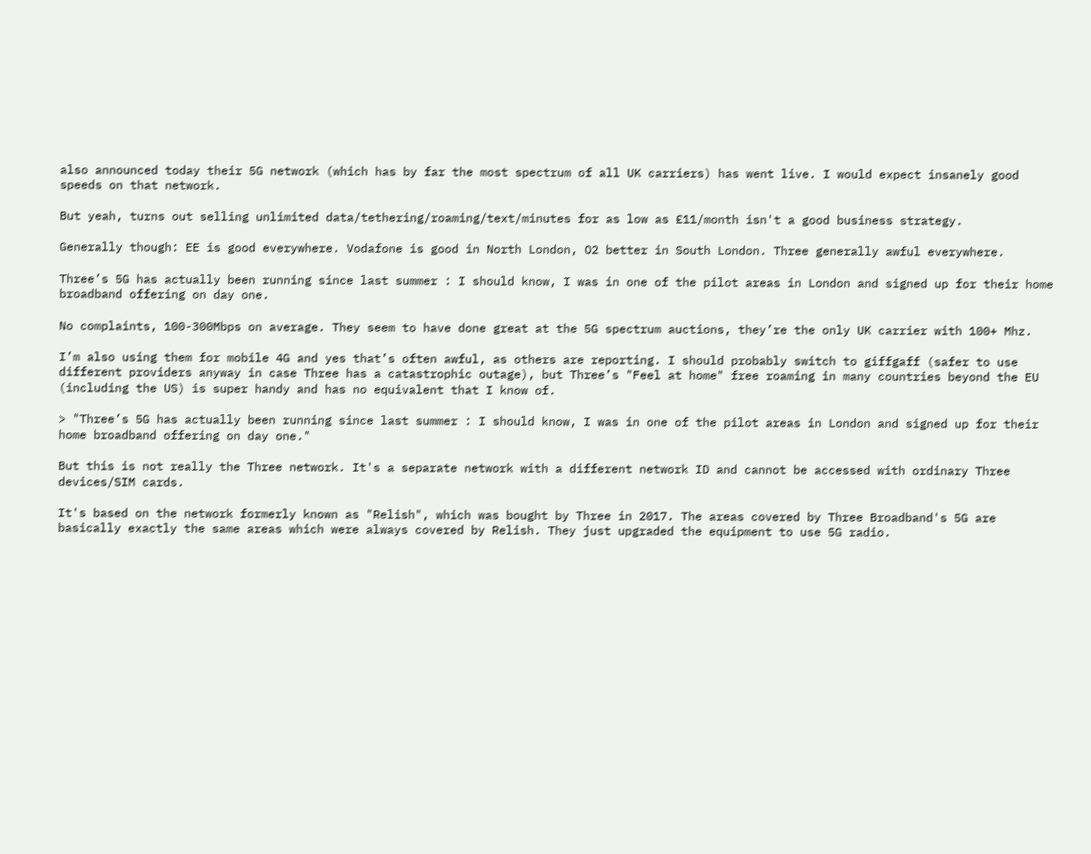also announced today their 5G network (which has by far the most spectrum of all UK carriers) has went live. I would expect insanely good speeds on that network.

But yeah, turns out selling unlimited data/tethering/roaming/text/minutes for as low as £11/month isn't a good business strategy.

Generally though: EE is good everywhere. Vodafone is good in North London, O2 better in South London. Three generally awful everywhere.

Three’s 5G has actually been running since last summer : I should know, I was in one of the pilot areas in London and signed up for their home broadband offering on day one.

No complaints, 100-300Mbps on average. They seem to have done great at the 5G spectrum auctions, they’re the only UK carrier with 100+ Mhz.

I’m also using them for mobile 4G and yes that’s often awful, as others are reporting. I should probably switch to giffgaff (safer to use different providers anyway in case Three has a catastrophic outage), but Three’s "Feel at home" free roaming in many countries beyond the EU (including the US) is super handy and has no equivalent that I know of.

> "Three’s 5G has actually been running since last summer : I should know, I was in one of the pilot areas in London and signed up for their home broadband offering on day one."

But this is not really the Three network. It's a separate network with a different network ID and cannot be accessed with ordinary Three devices/SIM cards.

It's based on the network formerly known as "Relish", which was bought by Three in 2017. The areas covered by Three Broadband's 5G are basically exactly the same areas which were always covered by Relish. They just upgraded the equipment to use 5G radio.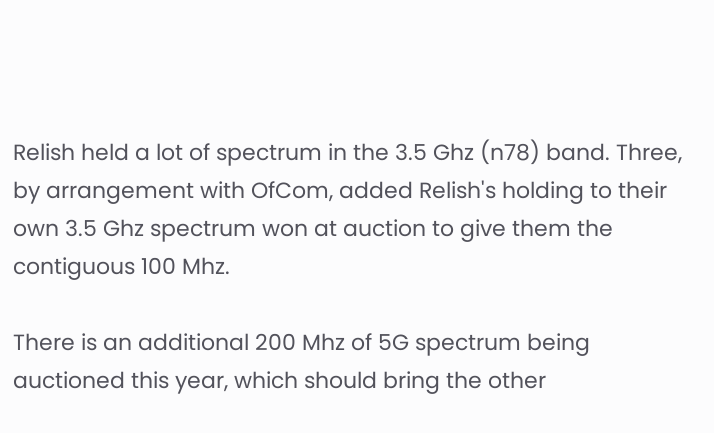Relish held a lot of spectrum in the 3.5 Ghz (n78) band. Three, by arrangement with OfCom, added Relish's holding to their own 3.5 Ghz spectrum won at auction to give them the contiguous 100 Mhz.

There is an additional 200 Mhz of 5G spectrum being auctioned this year, which should bring the other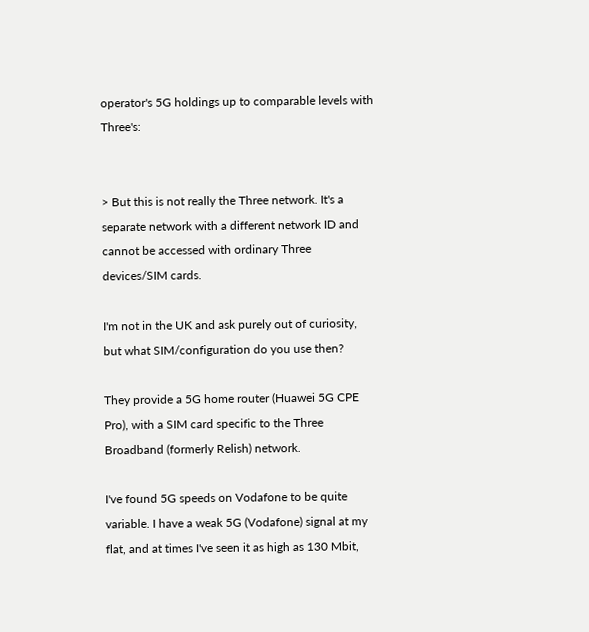operator's 5G holdings up to comparable levels with Three's:


> But this is not really the Three network. It's a separate network with a different network ID and cannot be accessed with ordinary Three devices/SIM cards.

I'm not in the UK and ask purely out of curiosity, but what SIM/configuration do you use then?

They provide a 5G home router (Huawei 5G CPE Pro), with a SIM card specific to the Three Broadband (formerly Relish) network.

I've found 5G speeds on Vodafone to be quite variable. I have a weak 5G (Vodafone) signal at my flat, and at times I've seen it as high as 130 Mbit,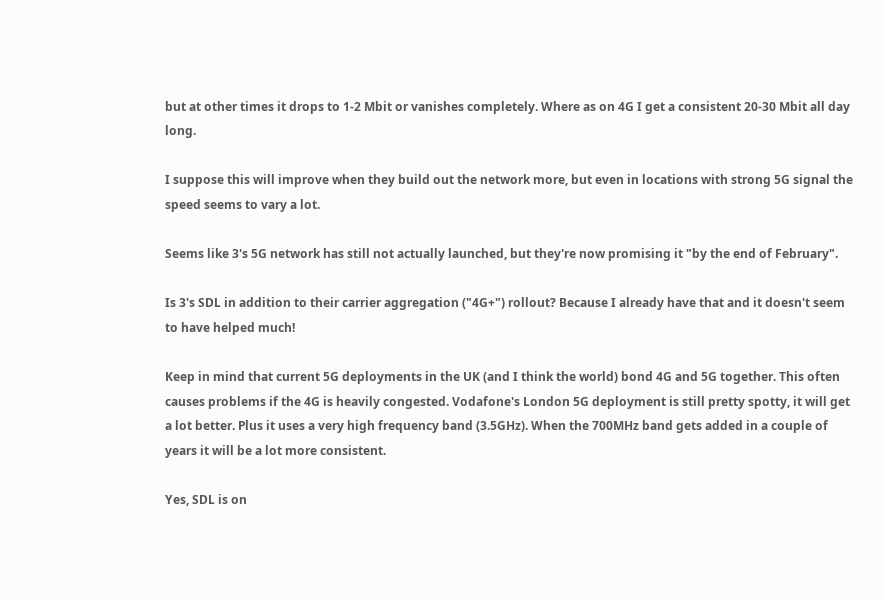but at other times it drops to 1-2 Mbit or vanishes completely. Where as on 4G I get a consistent 20-30 Mbit all day long.

I suppose this will improve when they build out the network more, but even in locations with strong 5G signal the speed seems to vary a lot.

Seems like 3's 5G network has still not actually launched, but they're now promising it "by the end of February".

Is 3's SDL in addition to their carrier aggregation ("4G+") rollout? Because I already have that and it doesn't seem to have helped much!

Keep in mind that current 5G deployments in the UK (and I think the world) bond 4G and 5G together. This often causes problems if the 4G is heavily congested. Vodafone's London 5G deployment is still pretty spotty, it will get a lot better. Plus it uses a very high frequency band (3.5GHz). When the 700MHz band gets added in a couple of years it will be a lot more consistent.

Yes, SDL is on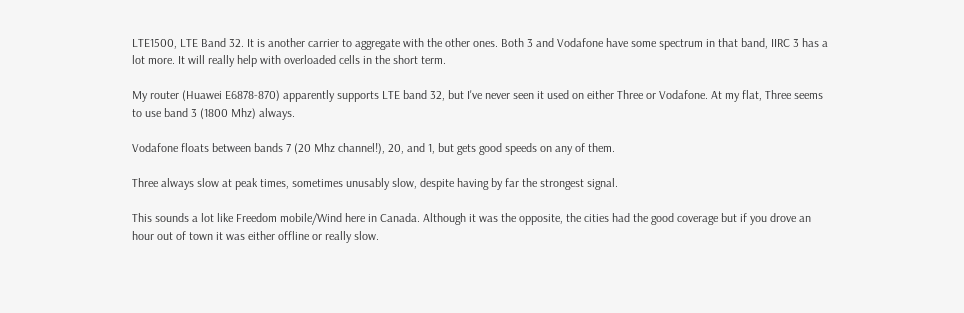LTE1500, LTE Band 32. It is another carrier to aggregate with the other ones. Both 3 and Vodafone have some spectrum in that band, IIRC 3 has a lot more. It will really help with overloaded cells in the short term.

My router (Huawei E6878-870) apparently supports LTE band 32, but I've never seen it used on either Three or Vodafone. At my flat, Three seems to use band 3 (1800 Mhz) always.

Vodafone floats between bands 7 (20 Mhz channel!), 20, and 1, but gets good speeds on any of them.

Three always slow at peak times, sometimes unusably slow, despite having by far the strongest signal.

This sounds a lot like Freedom mobile/Wind here in Canada. Although it was the opposite, the cities had the good coverage but if you drove an hour out of town it was either offline or really slow.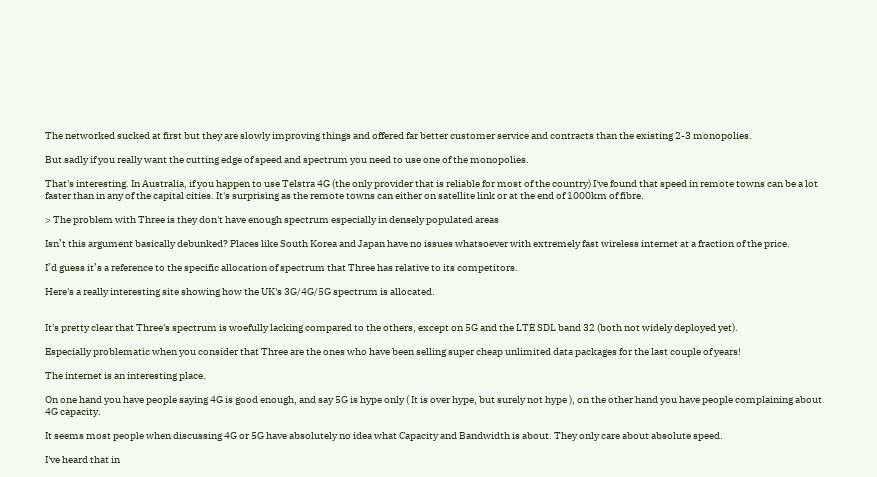The networked sucked at first but they are slowly improving things and offered far better customer service and contracts than the existing 2-3 monopolies.

But sadly if you really want the cutting edge of speed and spectrum you need to use one of the monopolies.

That's interesting. In Australia, if you happen to use Telstra 4G (the only provider that is reliable for most of the country) I've found that speed in remote towns can be a lot faster than in any of the capital cities. It's surprising as the remote towns can either on satellite link or at the end of 1000km of fibre.

> The problem with Three is they don't have enough spectrum especially in densely populated areas

Isn’t this argument basically debunked? Places like South Korea and Japan have no issues whatsoever with extremely fast wireless internet at a fraction of the price.

I’d guess it’s a reference to the specific allocation of spectrum that Three has relative to its competitors.

Here's a really interesting site showing how the UK's 3G/4G/5G spectrum is allocated.


It's pretty clear that Three's spectrum is woefully lacking compared to the others, except on 5G and the LTE SDL band 32 (both not widely deployed yet).

Especially problematic when you consider that Three are the ones who have been selling super cheap unlimited data packages for the last couple of years!

The internet is an interesting place.

On one hand you have people saying 4G is good enough, and say 5G is hype only ( It is over hype, but surely not hype ), on the other hand you have people complaining about 4G capacity.

It seems most people when discussing 4G or 5G have absolutely no idea what Capacity and Bandwidth is about. They only care about absolute speed.

I've heard that in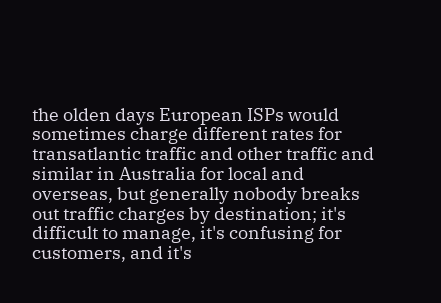the olden days European ISPs would sometimes charge different rates for transatlantic traffic and other traffic and similar in Australia for local and overseas, but generally nobody breaks out traffic charges by destination; it's difficult to manage, it's confusing for customers, and it's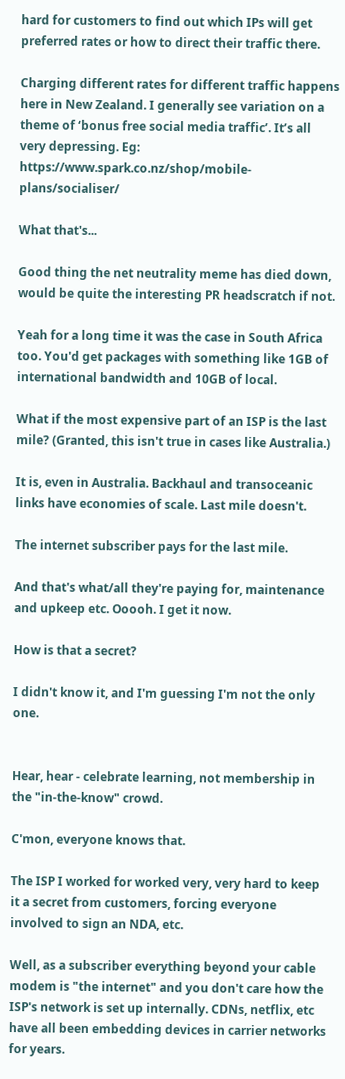hard for customers to find out which IPs will get preferred rates or how to direct their traffic there.

Charging different rates for different traffic happens here in New Zealand. I generally see variation on a theme of ‘bonus free social media traffic’. It’s all very depressing. Eg: https://www.spark.co.nz/shop/mobile-plans/socialiser/

What that's...

Good thing the net neutrality meme has died down, would be quite the interesting PR headscratch if not.

Yeah for a long time it was the case in South Africa too. You'd get packages with something like 1GB of international bandwidth and 10GB of local.

What if the most expensive part of an ISP is the last mile? (Granted, this isn't true in cases like Australia.)

It is, even in Australia. Backhaul and transoceanic links have economies of scale. Last mile doesn't.

The internet subscriber pays for the last mile.

And that's what/all they're paying for, maintenance and upkeep etc. Ooooh. I get it now.

How is that a secret?

I didn't know it, and I'm guessing I'm not the only one.


Hear, hear - celebrate learning, not membership in the "in-the-know" crowd.

C'mon, everyone knows that.

The ISP I worked for worked very, very hard to keep it a secret from customers, forcing everyone involved to sign an NDA, etc.

Well, as a subscriber everything beyond your cable modem is "the internet" and you don't care how the ISP's network is set up internally. CDNs, netflix, etc have all been embedding devices in carrier networks for years.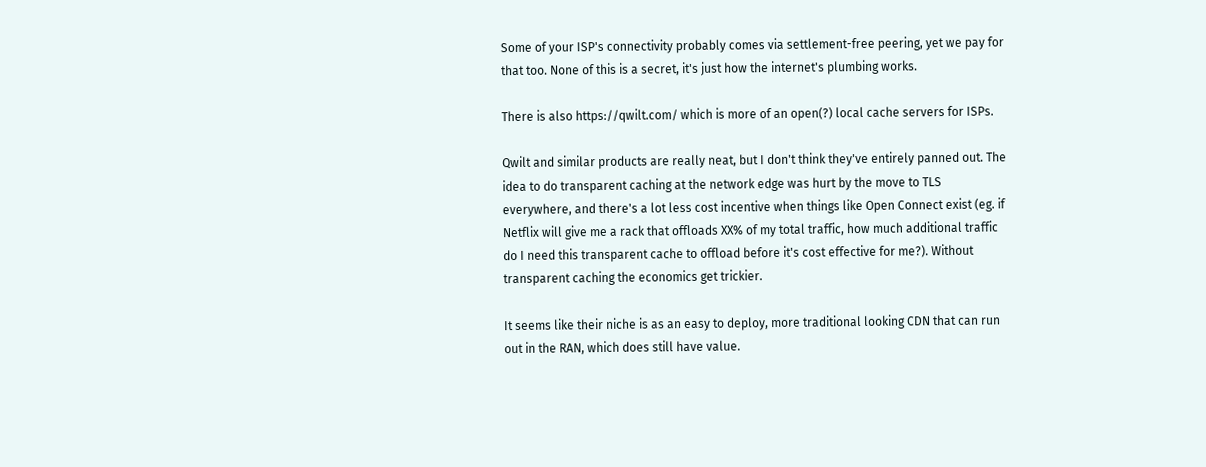Some of your ISP's connectivity probably comes via settlement-free peering, yet we pay for that too. None of this is a secret, it's just how the internet's plumbing works.

There is also https://qwilt.com/ which is more of an open(?) local cache servers for ISPs.

Qwilt and similar products are really neat, but I don't think they've entirely panned out. The idea to do transparent caching at the network edge was hurt by the move to TLS everywhere, and there's a lot less cost incentive when things like Open Connect exist (eg. if Netflix will give me a rack that offloads XX% of my total traffic, how much additional traffic do I need this transparent cache to offload before it's cost effective for me?). Without transparent caching the economics get trickier.

It seems like their niche is as an easy to deploy, more traditional looking CDN that can run out in the RAN, which does still have value.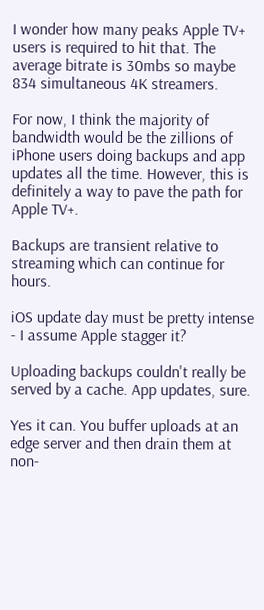I wonder how many peaks Apple TV+ users is required to hit that. The average bitrate is 30mbs so maybe 834 simultaneous 4K streamers.

For now, I think the majority of bandwidth would be the zillions of iPhone users doing backups and app updates all the time. However, this is definitely a way to pave the path for Apple TV+.

Backups are transient relative to streaming which can continue for hours.

iOS update day must be pretty intense - I assume Apple stagger it?

Uploading backups couldn't really be served by a cache. App updates, sure.

Yes it can. You buffer uploads at an edge server and then drain them at non-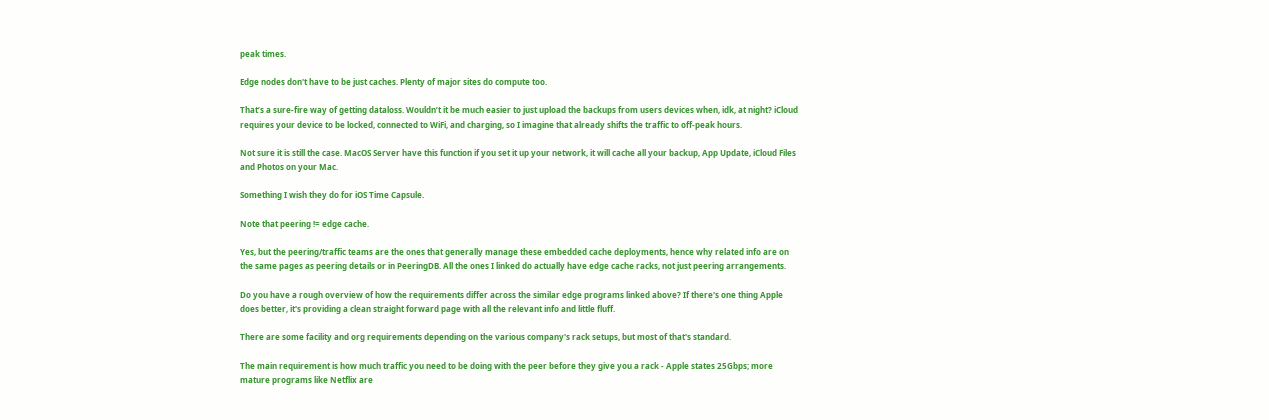peak times.

Edge nodes don't have to be just caches. Plenty of major sites do compute too.

That’s a sure-fire way of getting dataloss. Wouldn’t it be much easier to just upload the backups from users devices when, idk, at night? iCloud requires your device to be locked, connected to WiFi, and charging, so I imagine that already shifts the traffic to off-peak hours.

Not sure it is still the case. MacOS Server have this function if you set it up your network, it will cache all your backup, App Update, iCloud Files and Photos on your Mac.

Something I wish they do for iOS Time Capsule.

Note that peering != edge cache.

Yes, but the peering/traffic teams are the ones that generally manage these embedded cache deployments, hence why related info are on the same pages as peering details or in PeeringDB. All the ones I linked do actually have edge cache racks, not just peering arrangements.

Do you have a rough overview of how the requirements differ across the similar edge programs linked above? If there's one thing Apple does better, it's providing a clean straight forward page with all the relevant info and little fluff.

There are some facility and org requirements depending on the various company's rack setups, but most of that's standard.

The main requirement is how much traffic you need to be doing with the peer before they give you a rack - Apple states 25Gbps; more mature programs like Netflix are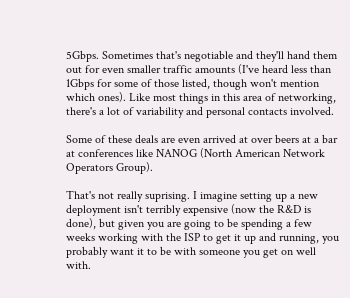5Gbps. Sometimes that's negotiable and they'll hand them out for even smaller traffic amounts (I've heard less than 1Gbps for some of those listed, though won't mention which ones). Like most things in this area of networking, there's a lot of variability and personal contacts involved.

Some of these deals are even arrived at over beers at a bar at conferences like NANOG (North American Network Operators Group).

That's not really suprising. I imagine setting up a new deployment isn't terribly expensive (now the R&D is done), but given you are going to be spending a few weeks working with the ISP to get it up and running, you probably want it to be with someone you get on well with.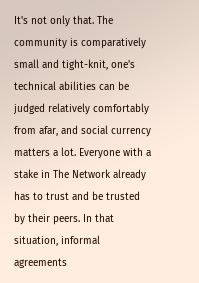It's not only that. The community is comparatively small and tight-knit, one's technical abilities can be judged relatively comfortably from afar, and social currency matters a lot. Everyone with a stake in The Network already has to trust and be trusted by their peers. In that situation, informal agreements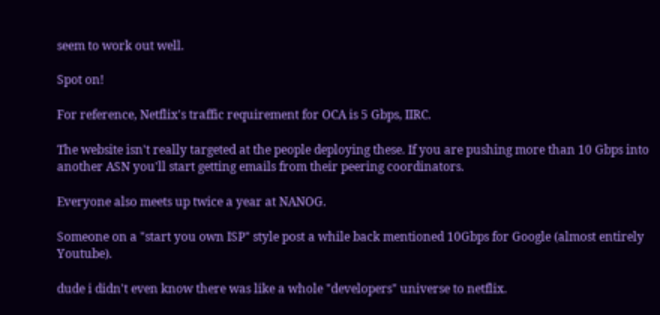seem to work out well.

Spot on!

For reference, Netflix's traffic requirement for OCA is 5 Gbps, IIRC.

The website isn't really targeted at the people deploying these. If you are pushing more than 10 Gbps into another ASN you'll start getting emails from their peering coordinators.

Everyone also meets up twice a year at NANOG.

Someone on a "start you own ISP" style post a while back mentioned 10Gbps for Google (almost entirely Youtube).

dude i didn't even know there was like a whole "developers" universe to netflix.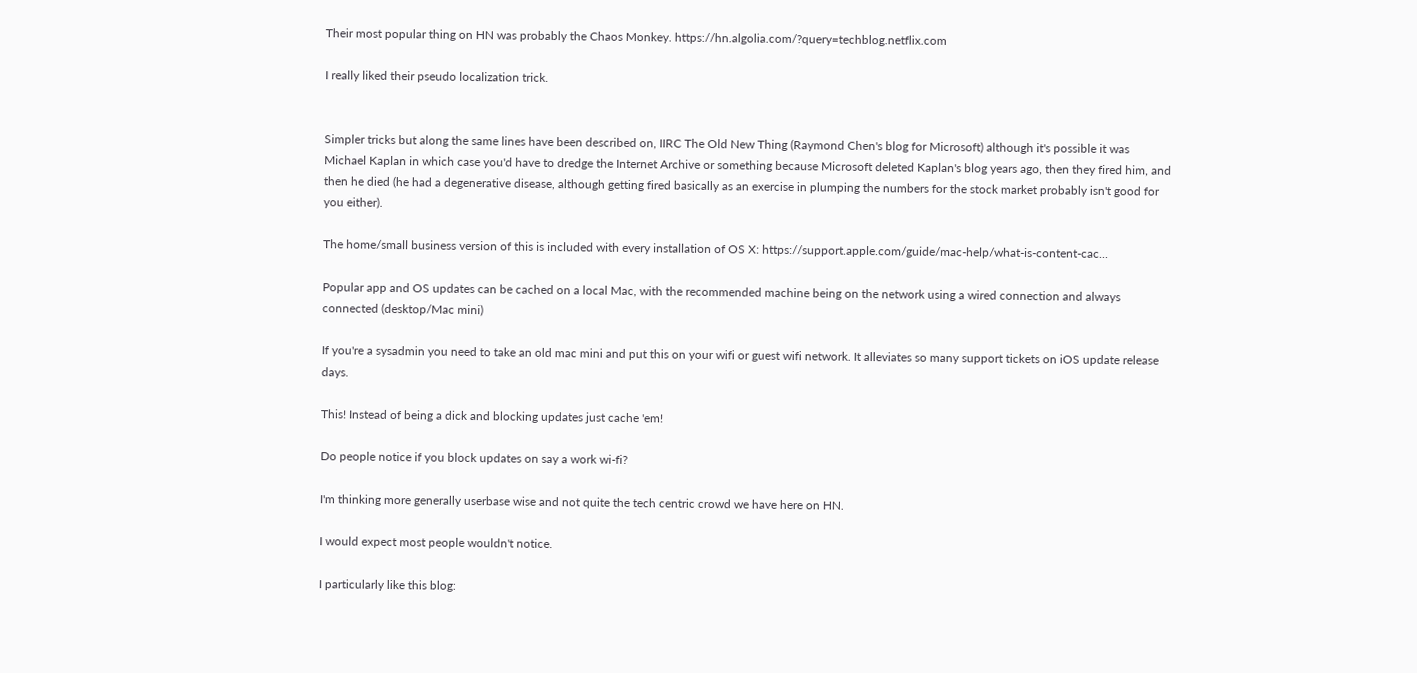Their most popular thing on HN was probably the Chaos Monkey. https://hn.algolia.com/?query=techblog.netflix.com

I really liked their pseudo localization trick.


Simpler tricks but along the same lines have been described on, IIRC The Old New Thing (Raymond Chen's blog for Microsoft) although it's possible it was Michael Kaplan in which case you'd have to dredge the Internet Archive or something because Microsoft deleted Kaplan's blog years ago, then they fired him, and then he died (he had a degenerative disease, although getting fired basically as an exercise in plumping the numbers for the stock market probably isn't good for you either).

The home/small business version of this is included with every installation of OS X: https://support.apple.com/guide/mac-help/what-is-content-cac...

Popular app and OS updates can be cached on a local Mac, with the recommended machine being on the network using a wired connection and always connected (desktop/Mac mini)

If you're a sysadmin you need to take an old mac mini and put this on your wifi or guest wifi network. It alleviates so many support tickets on iOS update release days.

This! Instead of being a dick and blocking updates just cache 'em!

Do people notice if you block updates on say a work wi-fi?

I'm thinking more generally userbase wise and not quite the tech centric crowd we have here on HN.

I would expect most people wouldn't notice.

I particularly like this blog: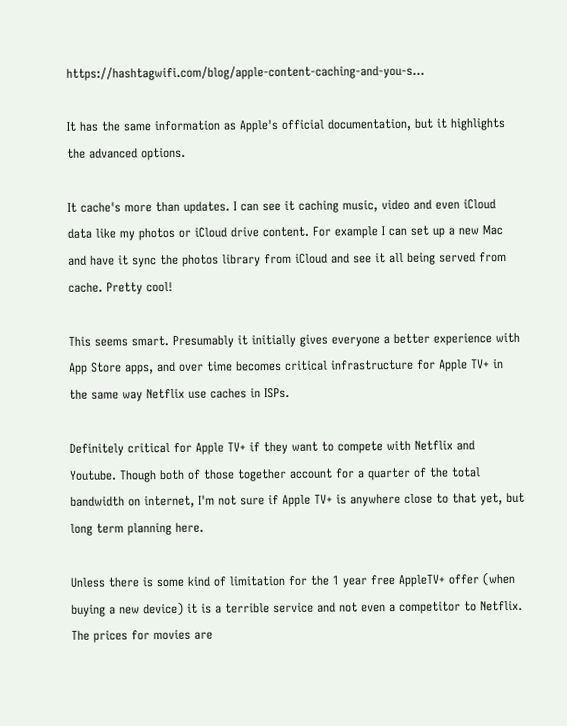https://hashtagwifi.com/blog/apple-content-caching-and-you-s...

It has the same information as Apple's official documentation, but it highlights the advanced options.

It cache's more than updates. I can see it caching music, video and even iCloud data like my photos or iCloud drive content. For example I can set up a new Mac and have it sync the photos library from iCloud and see it all being served from cache. Pretty cool!

This seems smart. Presumably it initially gives everyone a better experience with App Store apps, and over time becomes critical infrastructure for Apple TV+ in the same way Netflix use caches in ISPs.

Definitely critical for Apple TV+ if they want to compete with Netflix and Youtube. Though both of those together account for a quarter of the total bandwidth on internet, I'm not sure if Apple TV+ is anywhere close to that yet, but long term planning here.

Unless there is some kind of limitation for the 1 year free AppleTV+ offer (when buying a new device) it is a terrible service and not even a competitor to Netflix. The prices for movies are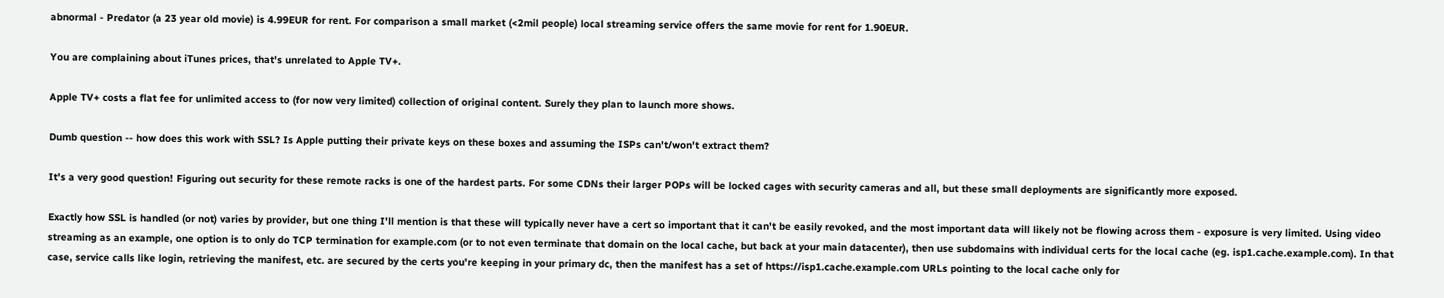abnormal - Predator (a 23 year old movie) is 4.99EUR for rent. For comparison a small market (<2mil people) local streaming service offers the same movie for rent for 1.90EUR.

You are complaining about iTunes prices, that's unrelated to Apple TV+.

Apple TV+ costs a flat fee for unlimited access to (for now very limited) collection of original content. Surely they plan to launch more shows.

Dumb question -- how does this work with SSL? Is Apple putting their private keys on these boxes and assuming the ISPs can't/won't extract them?

It's a very good question! Figuring out security for these remote racks is one of the hardest parts. For some CDNs their larger POPs will be locked cages with security cameras and all, but these small deployments are significantly more exposed.

Exactly how SSL is handled (or not) varies by provider, but one thing I'll mention is that these will typically never have a cert so important that it can't be easily revoked, and the most important data will likely not be flowing across them - exposure is very limited. Using video streaming as an example, one option is to only do TCP termination for example.com (or to not even terminate that domain on the local cache, but back at your main datacenter), then use subdomains with individual certs for the local cache (eg. isp1.cache.example.com). In that case, service calls like login, retrieving the manifest, etc. are secured by the certs you're keeping in your primary dc, then the manifest has a set of https://isp1.cache.example.com URLs pointing to the local cache only for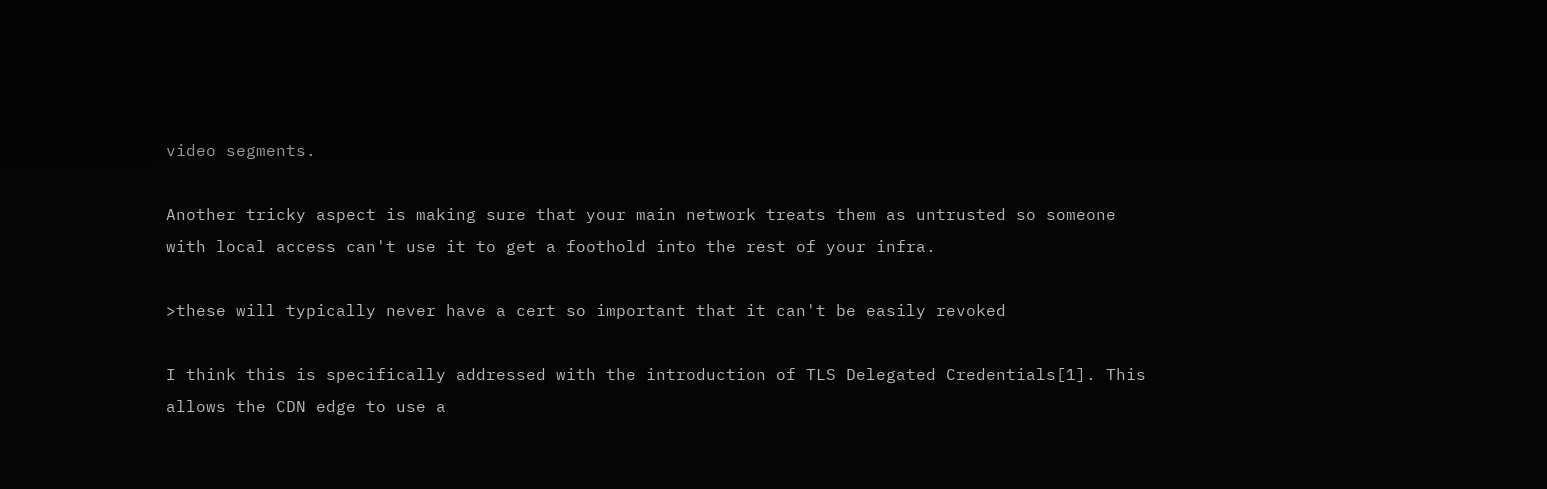video segments.

Another tricky aspect is making sure that your main network treats them as untrusted so someone with local access can't use it to get a foothold into the rest of your infra.

>these will typically never have a cert so important that it can't be easily revoked

I think this is specifically addressed with the introduction of TLS Delegated Credentials[1]. This allows the CDN edge to use a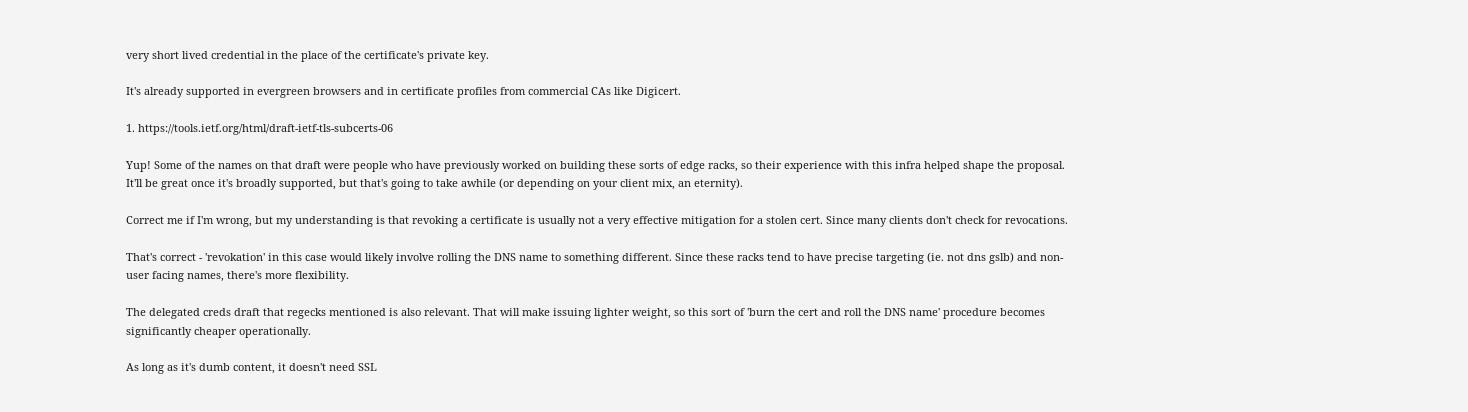very short lived credential in the place of the certificate's private key.

It's already supported in evergreen browsers and in certificate profiles from commercial CAs like Digicert.

1. https://tools.ietf.org/html/draft-ietf-tls-subcerts-06

Yup! Some of the names on that draft were people who have previously worked on building these sorts of edge racks, so their experience with this infra helped shape the proposal. It'll be great once it's broadly supported, but that's going to take awhile (or depending on your client mix, an eternity).

Correct me if I'm wrong, but my understanding is that revoking a certificate is usually not a very effective mitigation for a stolen cert. Since many clients don't check for revocations.

That's correct - 'revokation' in this case would likely involve rolling the DNS name to something different. Since these racks tend to have precise targeting (ie. not dns gslb) and non-user facing names, there's more flexibility.

The delegated creds draft that regecks mentioned is also relevant. That will make issuing lighter weight, so this sort of 'burn the cert and roll the DNS name' procedure becomes significantly cheaper operationally.

As long as it's dumb content, it doesn't need SSL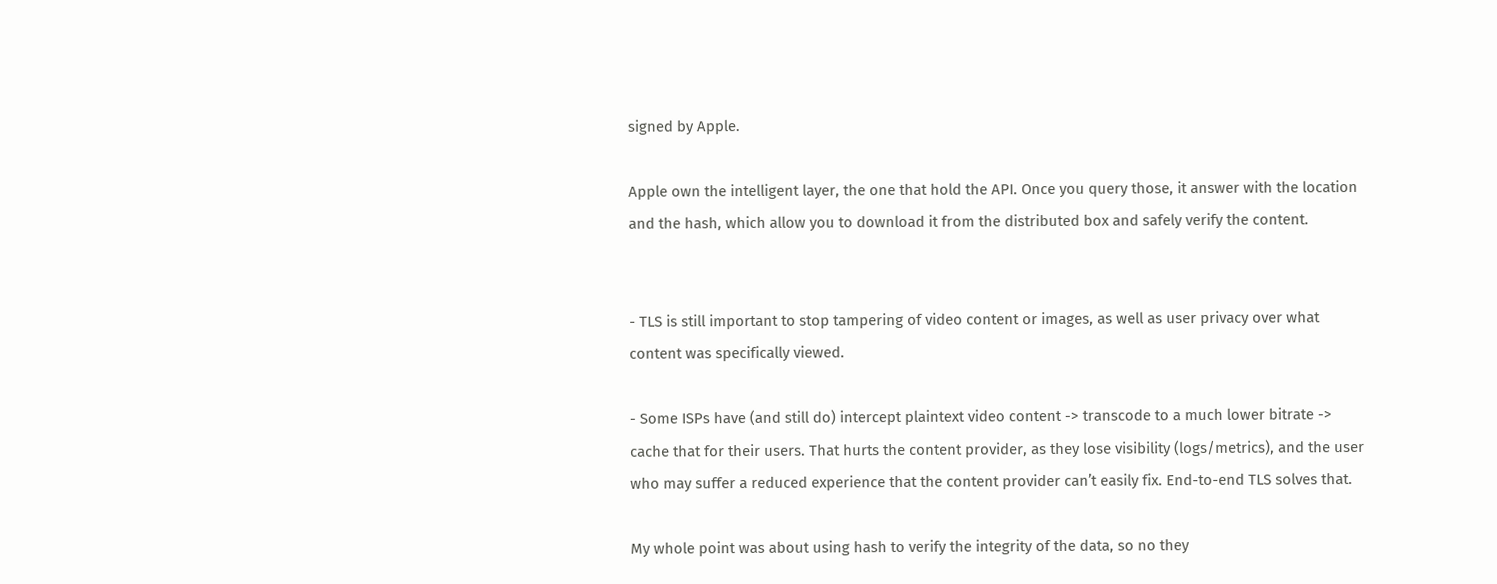signed by Apple.

Apple own the intelligent layer, the one that hold the API. Once you query those, it answer with the location and the hash, which allow you to download it from the distributed box and safely verify the content.


- TLS is still important to stop tampering of video content or images, as well as user privacy over what content was specifically viewed.

- Some ISPs have (and still do) intercept plaintext video content -> transcode to a much lower bitrate -> cache that for their users. That hurts the content provider, as they lose visibility (logs/metrics), and the user who may suffer a reduced experience that the content provider can’t easily fix. End-to-end TLS solves that.

My whole point was about using hash to verify the integrity of the data, so no they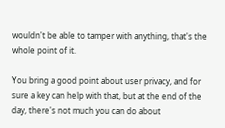wouldn't be able to tamper with anything, that's the whole point of it.

You bring a good point about user privacy, and for sure a key can help with that, but at the end of the day, there's not much you can do about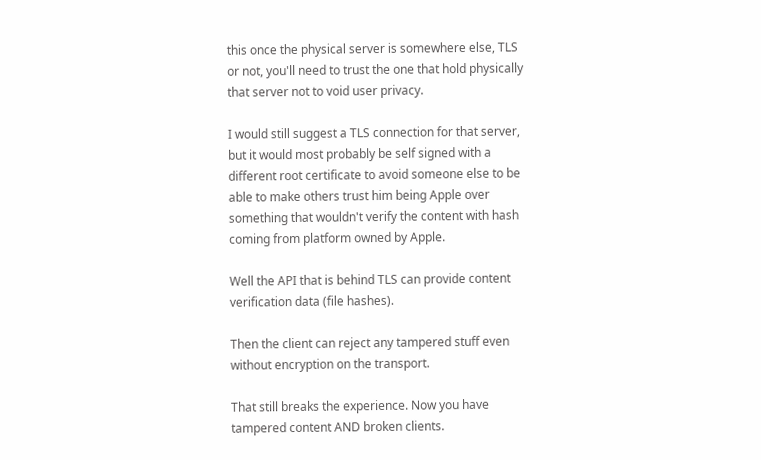this once the physical server is somewhere else, TLS or not, you'll need to trust the one that hold physically that server not to void user privacy.

I would still suggest a TLS connection for that server, but it would most probably be self signed with a different root certificate to avoid someone else to be able to make others trust him being Apple over something that wouldn't verify the content with hash coming from platform owned by Apple.

Well the API that is behind TLS can provide content verification data (file hashes).

Then the client can reject any tampered stuff even without encryption on the transport.

That still breaks the experience. Now you have tampered content AND broken clients.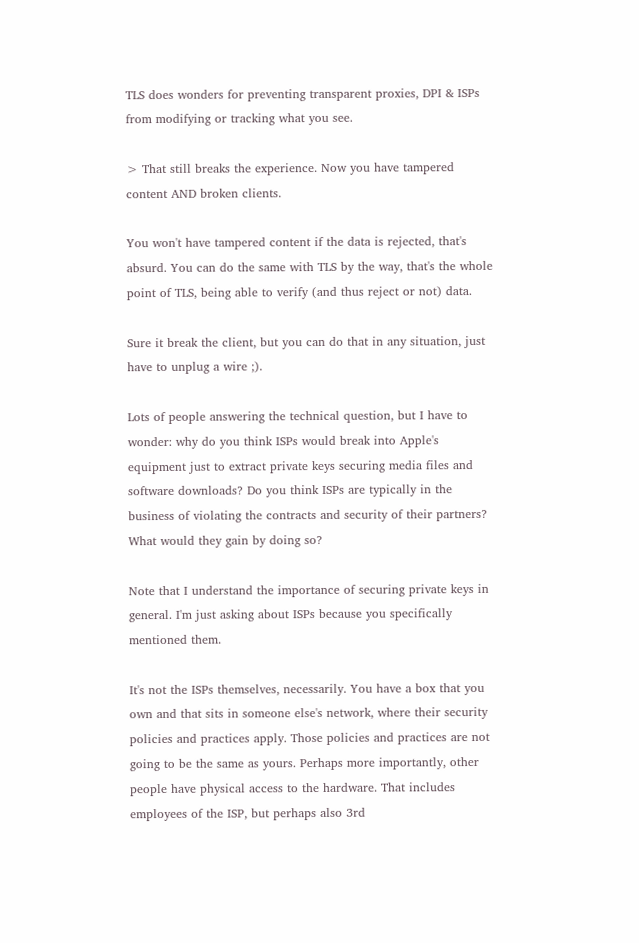TLS does wonders for preventing transparent proxies, DPI & ISPs from modifying or tracking what you see.

> That still breaks the experience. Now you have tampered content AND broken clients.

You won't have tampered content if the data is rejected, that's absurd. You can do the same with TLS by the way, that's the whole point of TLS, being able to verify (and thus reject or not) data.

Sure it break the client, but you can do that in any situation, just have to unplug a wire ;).

Lots of people answering the technical question, but I have to wonder: why do you think ISPs would break into Apple's equipment just to extract private keys securing media files and software downloads? Do you think ISPs are typically in the business of violating the contracts and security of their partners? What would they gain by doing so?

Note that I understand the importance of securing private keys in general. I'm just asking about ISPs because you specifically mentioned them.

It's not the ISPs themselves, necessarily. You have a box that you own and that sits in someone else's network, where their security policies and practices apply. Those policies and practices are not going to be the same as yours. Perhaps more importantly, other people have physical access to the hardware. That includes employees of the ISP, but perhaps also 3rd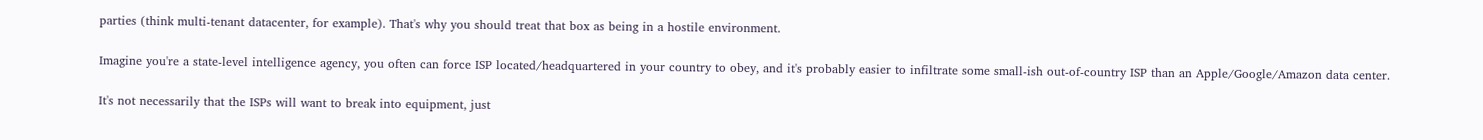parties (think multi-tenant datacenter, for example). That's why you should treat that box as being in a hostile environment.

Imagine you're a state-level intelligence agency, you often can force ISP located/headquartered in your country to obey, and it's probably easier to infiltrate some small-ish out-of-country ISP than an Apple/Google/Amazon data center.

It's not necessarily that the ISPs will want to break into equipment, just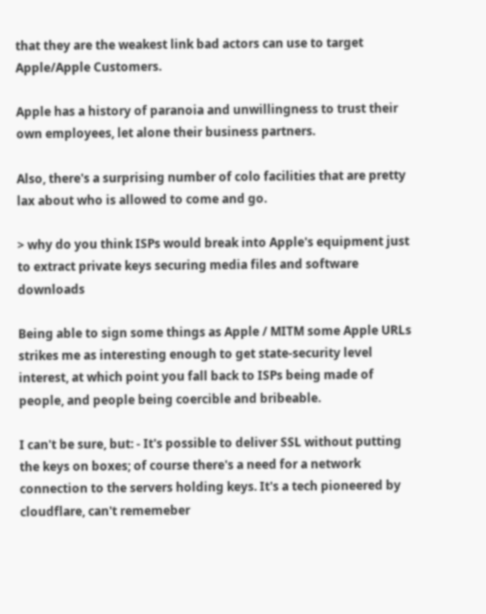that they are the weakest link bad actors can use to target Apple/Apple Customers.

Apple has a history of paranoia and unwillingness to trust their own employees, let alone their business partners.

Also, there's a surprising number of colo facilities that are pretty lax about who is allowed to come and go.

> why do you think ISPs would break into Apple's equipment just to extract private keys securing media files and software downloads

Being able to sign some things as Apple / MITM some Apple URLs strikes me as interesting enough to get state-security level interest, at which point you fall back to ISPs being made of people, and people being coercible and bribeable.

I can't be sure, but: - It's possible to deliver SSL without putting the keys on boxes; of course there's a need for a network connection to the servers holding keys. It's a tech pioneered by cloudflare, can't rememeber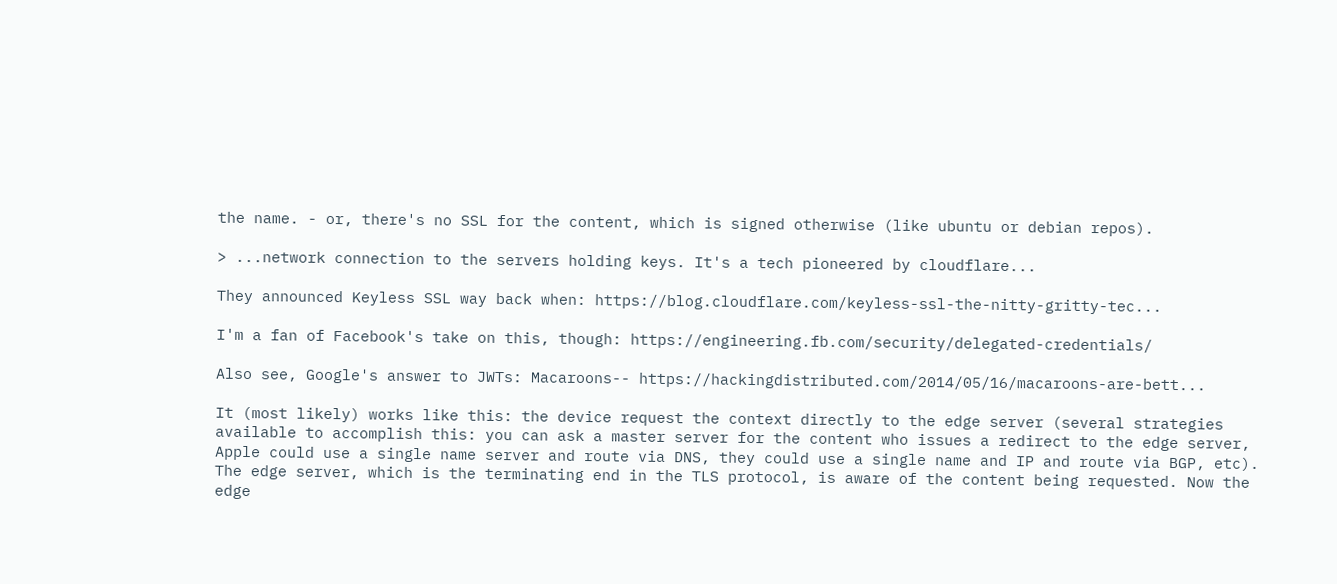the name. - or, there's no SSL for the content, which is signed otherwise (like ubuntu or debian repos).

> ...network connection to the servers holding keys. It's a tech pioneered by cloudflare...

They announced Keyless SSL way back when: https://blog.cloudflare.com/keyless-ssl-the-nitty-gritty-tec...

I'm a fan of Facebook's take on this, though: https://engineering.fb.com/security/delegated-credentials/

Also see, Google's answer to JWTs: Macaroons-- https://hackingdistributed.com/2014/05/16/macaroons-are-bett...

It (most likely) works like this: the device request the context directly to the edge server (several strategies available to accomplish this: you can ask a master server for the content who issues a redirect to the edge server, Apple could use a single name server and route via DNS, they could use a single name and IP and route via BGP, etc). The edge server, which is the terminating end in the TLS protocol, is aware of the content being requested. Now the edge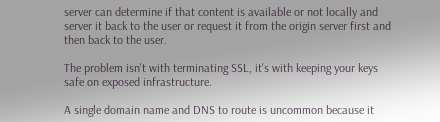server can determine if that content is available or not locally and server it back to the user or request it from the origin server first and then back to the user.

The problem isn't with terminating SSL, it's with keeping your keys safe on exposed infrastructure.

A single domain name and DNS to route is uncommon because it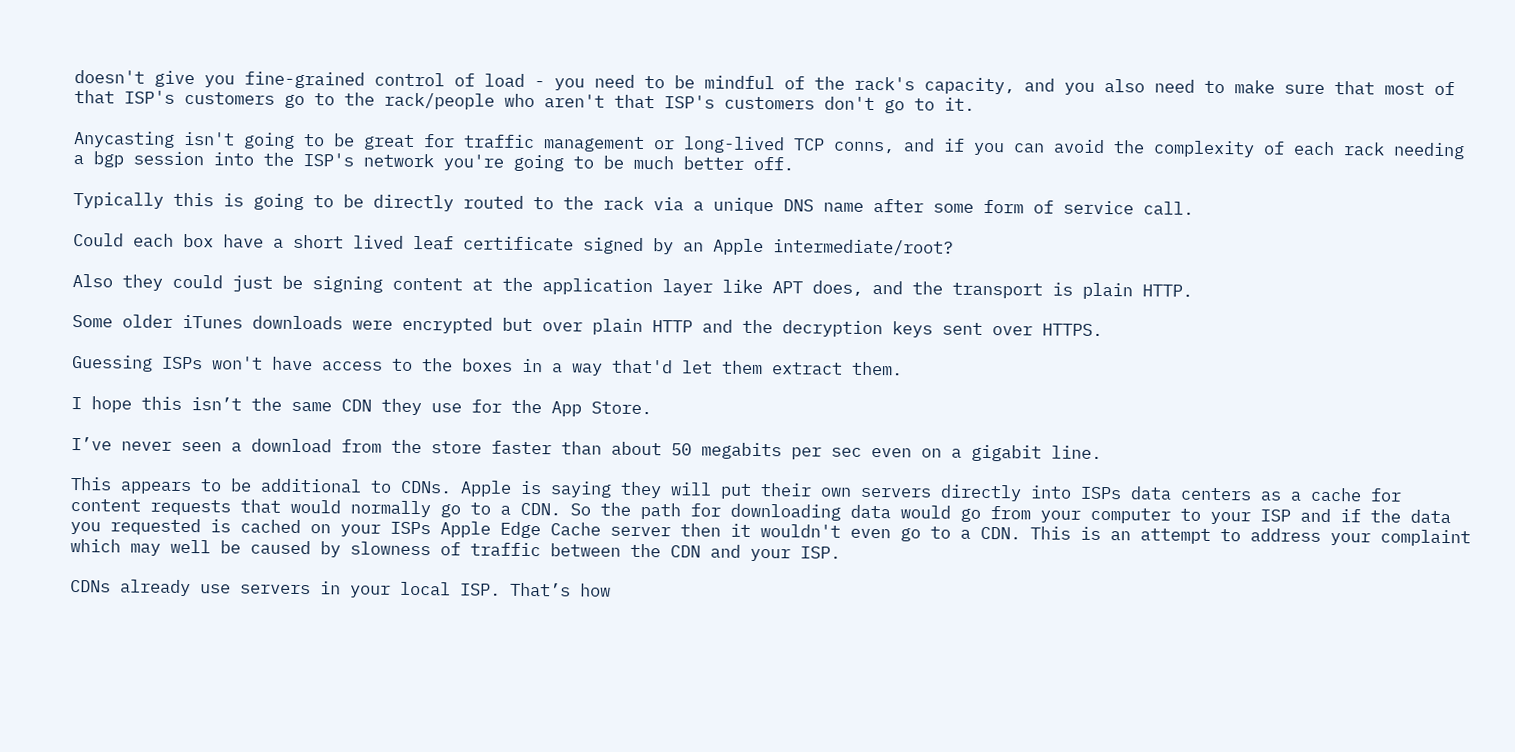doesn't give you fine-grained control of load - you need to be mindful of the rack's capacity, and you also need to make sure that most of that ISP's customers go to the rack/people who aren't that ISP's customers don't go to it.

Anycasting isn't going to be great for traffic management or long-lived TCP conns, and if you can avoid the complexity of each rack needing a bgp session into the ISP's network you're going to be much better off.

Typically this is going to be directly routed to the rack via a unique DNS name after some form of service call.

Could each box have a short lived leaf certificate signed by an Apple intermediate/root?

Also they could just be signing content at the application layer like APT does, and the transport is plain HTTP.

Some older iTunes downloads were encrypted but over plain HTTP and the decryption keys sent over HTTPS.

Guessing ISPs won't have access to the boxes in a way that'd let them extract them.

I hope this isn’t the same CDN they use for the App Store.

I’ve never seen a download from the store faster than about 50 megabits per sec even on a gigabit line.

This appears to be additional to CDNs. Apple is saying they will put their own servers directly into ISPs data centers as a cache for content requests that would normally go to a CDN. So the path for downloading data would go from your computer to your ISP and if the data you requested is cached on your ISPs Apple Edge Cache server then it wouldn't even go to a CDN. This is an attempt to address your complaint which may well be caused by slowness of traffic between the CDN and your ISP.

CDNs already use servers in your local ISP. That’s how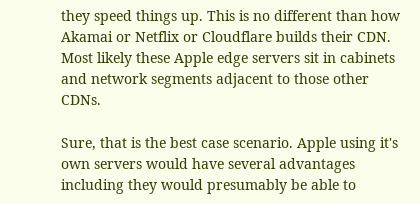they speed things up. This is no different than how Akamai or Netflix or Cloudflare builds their CDN. Most likely these Apple edge servers sit in cabinets and network segments adjacent to those other CDNs.

Sure, that is the best case scenario. Apple using it's own servers would have several advantages including they would presumably be able to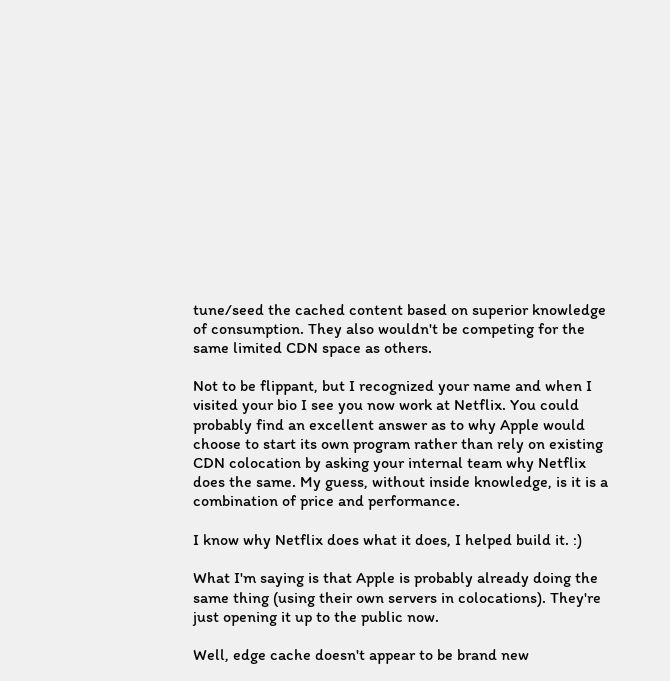tune/seed the cached content based on superior knowledge of consumption. They also wouldn't be competing for the same limited CDN space as others.

Not to be flippant, but I recognized your name and when I visited your bio I see you now work at Netflix. You could probably find an excellent answer as to why Apple would choose to start its own program rather than rely on existing CDN colocation by asking your internal team why Netflix does the same. My guess, without inside knowledge, is it is a combination of price and performance.

I know why Netflix does what it does, I helped build it. :)

What I'm saying is that Apple is probably already doing the same thing (using their own servers in colocations). They're just opening it up to the public now.

Well, edge cache doesn't appear to be brand new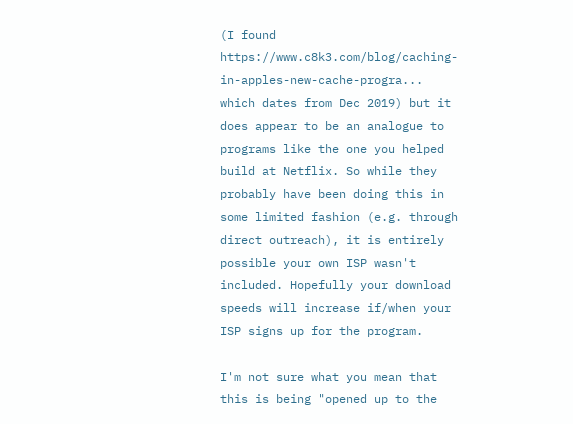(I found https://www.c8k3.com/blog/caching-in-apples-new-cache-progra... which dates from Dec 2019) but it does appear to be an analogue to programs like the one you helped build at Netflix. So while they probably have been doing this in some limited fashion (e.g. through direct outreach), it is entirely possible your own ISP wasn't included. Hopefully your download speeds will increase if/when your ISP signs up for the program.

I'm not sure what you mean that this is being "opened up to the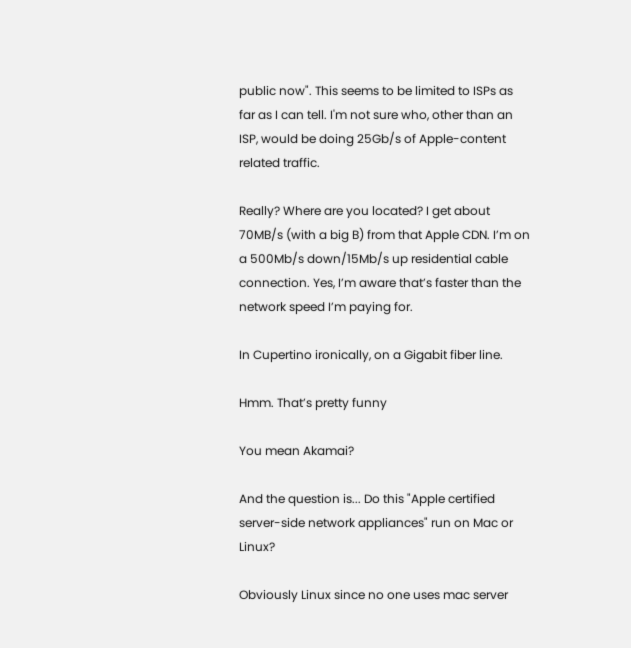public now". This seems to be limited to ISPs as far as I can tell. I'm not sure who, other than an ISP, would be doing 25Gb/s of Apple-content related traffic.

Really? Where are you located? I get about 70MB/s (with a big B) from that Apple CDN. I’m on a 500Mb/s down/15Mb/s up residential cable connection. Yes, I’m aware that’s faster than the network speed I’m paying for.

In Cupertino ironically, on a Gigabit fiber line.

Hmm. That’s pretty funny

You mean Akamai?

And the question is... Do this "Apple certified server-side network appliances" run on Mac or Linux?

Obviously Linux since no one uses mac server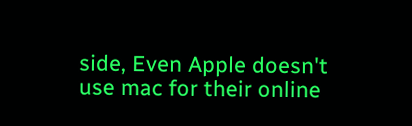side, Even Apple doesn't use mac for their online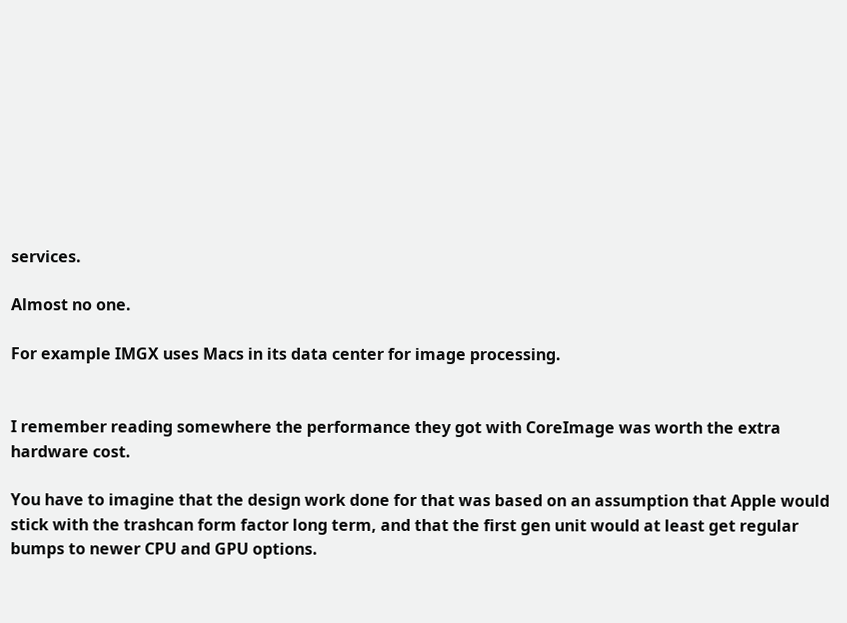services.

Almost no one.

For example IMGX uses Macs in its data center for image processing.


I remember reading somewhere the performance they got with CoreImage was worth the extra hardware cost.

You have to imagine that the design work done for that was based on an assumption that Apple would stick with the trashcan form factor long term, and that the first gen unit would at least get regular bumps to newer CPU and GPU options.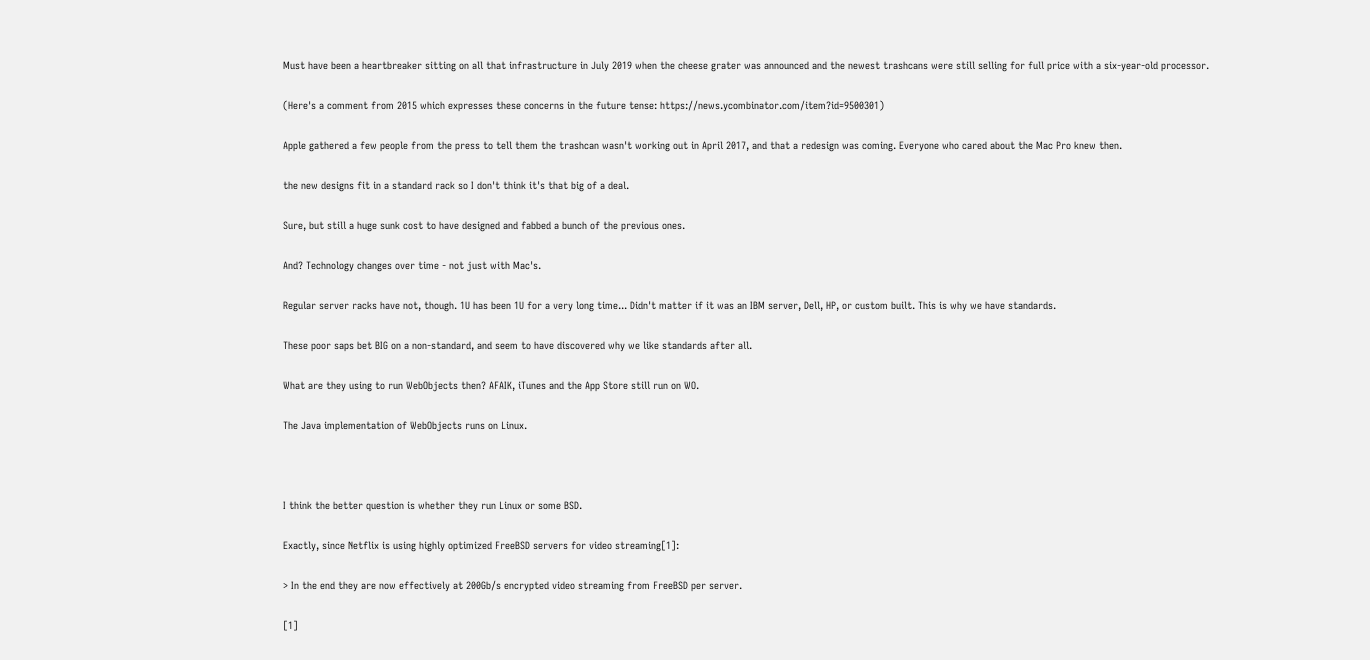Must have been a heartbreaker sitting on all that infrastructure in July 2019 when the cheese grater was announced and the newest trashcans were still selling for full price with a six-year-old processor.

(Here's a comment from 2015 which expresses these concerns in the future tense: https://news.ycombinator.com/item?id=9500301)

Apple gathered a few people from the press to tell them the trashcan wasn't working out in April 2017, and that a redesign was coming. Everyone who cared about the Mac Pro knew then.

the new designs fit in a standard rack so I don't think it's that big of a deal.

Sure, but still a huge sunk cost to have designed and fabbed a bunch of the previous ones.

And? Technology changes over time - not just with Mac's.

Regular server racks have not, though. 1U has been 1U for a very long time... Didn't matter if it was an IBM server, Dell, HP, or custom built. This is why we have standards.

These poor saps bet BIG on a non-standard, and seem to have discovered why we like standards after all.

What are they using to run WebObjects then? AFAIK, iTunes and the App Store still run on WO.

The Java implementation of WebObjects runs on Linux.



I think the better question is whether they run Linux or some BSD.

Exactly, since Netflix is using highly optimized FreeBSD servers for video streaming[1]:

> In the end they are now effectively at 200Gb/s encrypted video streaming from FreeBSD per server.

[1]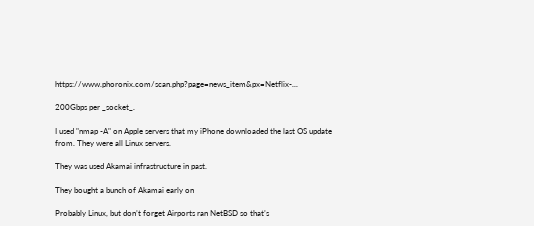https://www.phoronix.com/scan.php?page=news_item&px=Netflix-...

200Gbps per _socket_.

I used "nmap -A" on Apple servers that my iPhone downloaded the last OS update from. They were all Linux servers.

They was used Akamai infrastructure in past.

They bought a bunch of Akamai early on

Probably Linux, but don’t forget Airports ran NetBSD so that’s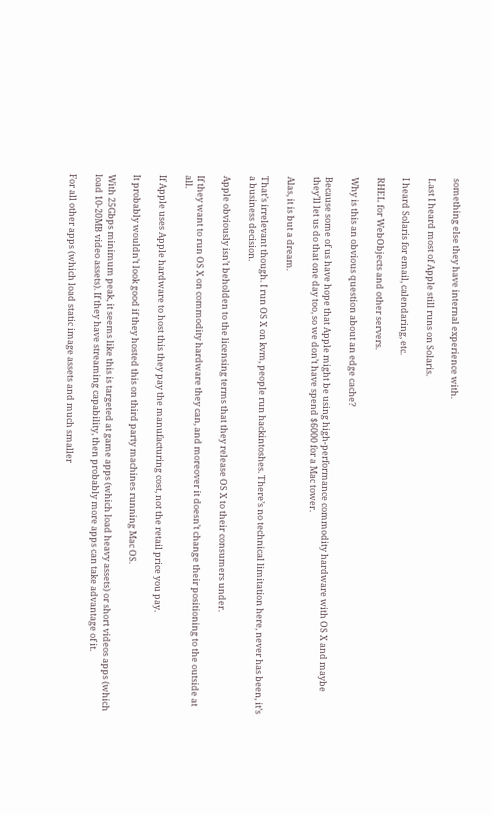something else they have internal experience with.

Last I heard most of Apple still runs on Solaris.

I heard Solaris for email, calendaring, etc.

RHEL for WebObjects and other servers.

Why is this an obvious question about an edge cache?

Because some of us have hope that Apple might be using high-performance commodity hardware with OS X and maybe they’ll let us do that one day too, so we don’t have spend $6000 for a Mac tower.

Alas, it is but a dream.

That’s irrelevant though. I run OS X on kvm, people run hackintoshes. There’s no technical limitation here, never has been, it’s a business decision.

Apple obviously isn’t beholden to the licensing terms that they release OS X to their consumers under.

If they want to run OS X on commodity hardware they can, and moreover it doesn’t change their positioning to the outside at all.

If Apple uses Apple hardware to host this they pay the manufacturing cost, not the retail price you pay.

It probably wouldn’t look good if they hosted this on third party machines running Mac OS.

With 25Gbps minimum peak, it seems like this is targeted at game apps (which load heavy assets) or short videos apps (which load 10-20MB video assets). If they have streaming capability, then probably more apps can take advantage of it.

For all other apps (which load static image assets and much smaller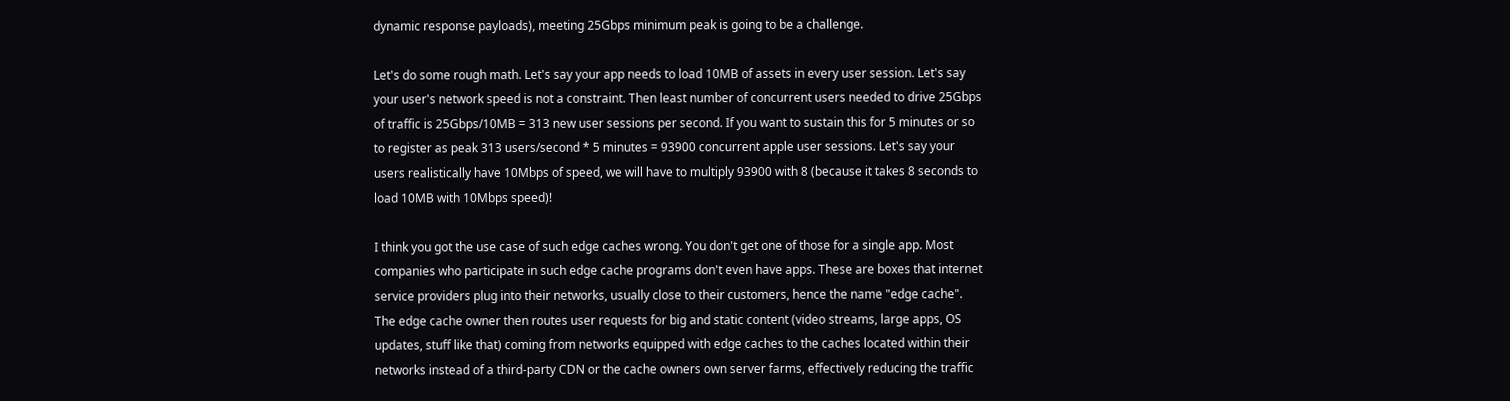dynamic response payloads), meeting 25Gbps minimum peak is going to be a challenge.

Let's do some rough math. Let's say your app needs to load 10MB of assets in every user session. Let's say your user's network speed is not a constraint. Then least number of concurrent users needed to drive 25Gbps of traffic is 25Gbps/10MB = 313 new user sessions per second. If you want to sustain this for 5 minutes or so to register as peak 313 users/second * 5 minutes = 93900 concurrent apple user sessions. Let's say your users realistically have 10Mbps of speed, we will have to multiply 93900 with 8 (because it takes 8 seconds to load 10MB with 10Mbps speed)!

I think you got the use case of such edge caches wrong. You don't get one of those for a single app. Most companies who participate in such edge cache programs don't even have apps. These are boxes that internet service providers plug into their networks, usually close to their customers, hence the name "edge cache". The edge cache owner then routes user requests for big and static content (video streams, large apps, OS updates, stuff like that) coming from networks equipped with edge caches to the caches located within their networks instead of a third-party CDN or the cache owners own server farms, effectively reducing the traffic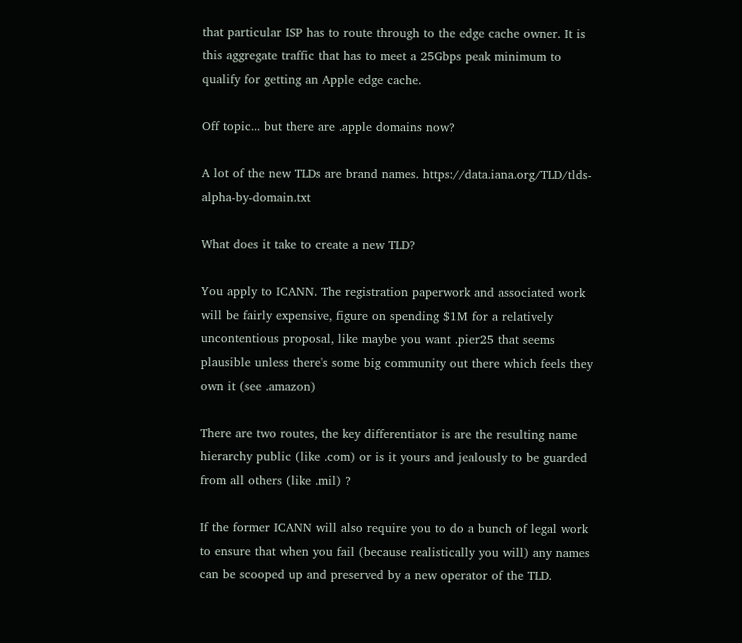that particular ISP has to route through to the edge cache owner. It is this aggregate traffic that has to meet a 25Gbps peak minimum to qualify for getting an Apple edge cache.

Off topic... but there are .apple domains now?

A lot of the new TLDs are brand names. https://data.iana.org/TLD/tlds-alpha-by-domain.txt

What does it take to create a new TLD?

You apply to ICANN. The registration paperwork and associated work will be fairly expensive, figure on spending $1M for a relatively uncontentious proposal, like maybe you want .pier25 that seems plausible unless there's some big community out there which feels they own it (see .amazon)

There are two routes, the key differentiator is are the resulting name hierarchy public (like .com) or is it yours and jealously to be guarded from all others (like .mil) ?

If the former ICANN will also require you to do a bunch of legal work to ensure that when you fail (because realistically you will) any names can be scooped up and preserved by a new operator of the TLD.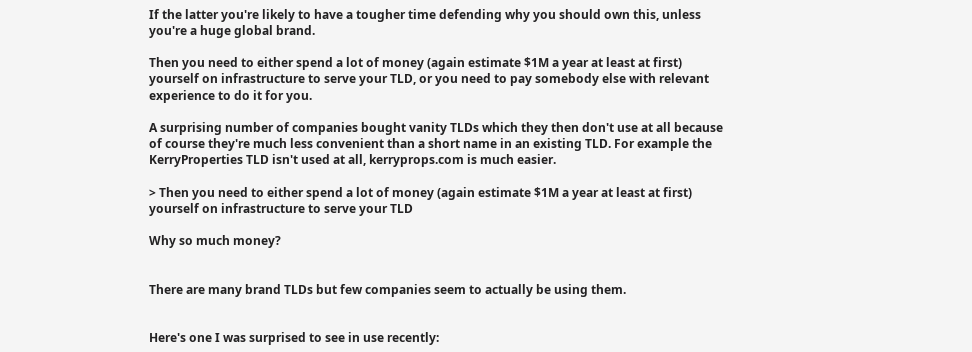If the latter you're likely to have a tougher time defending why you should own this, unless you're a huge global brand.

Then you need to either spend a lot of money (again estimate $1M a year at least at first) yourself on infrastructure to serve your TLD, or you need to pay somebody else with relevant experience to do it for you.

A surprising number of companies bought vanity TLDs which they then don't use at all because of course they're much less convenient than a short name in an existing TLD. For example the KerryProperties TLD isn't used at all, kerryprops.com is much easier.

> Then you need to either spend a lot of money (again estimate $1M a year at least at first) yourself on infrastructure to serve your TLD

Why so much money?


There are many brand TLDs but few companies seem to actually be using them.


Here's one I was surprised to see in use recently: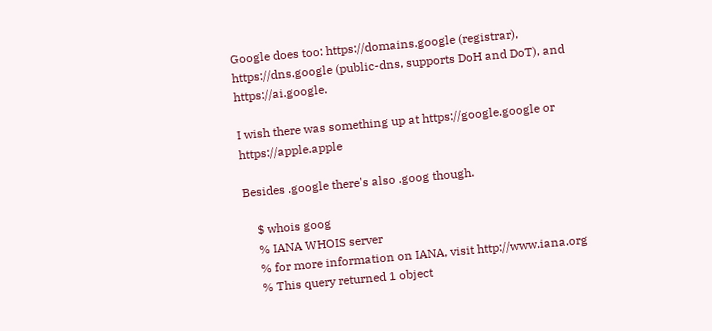Google does too: https://domains.google (registrar), https://dns.google (public-dns, supports DoH and DoT), and https://ai.google.

I wish there was something up at https://google.google or https://apple.apple

Besides .google there's also .goog though.

    $ whois goog
    % IANA WHOIS server
    % for more information on IANA, visit http://www.iana.org
    % This query returned 1 object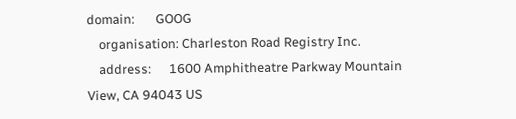domain:       GOOG
    organisation: Charleston Road Registry Inc.
    address:      1600 Amphitheatre Parkway Mountain View, CA 94043 US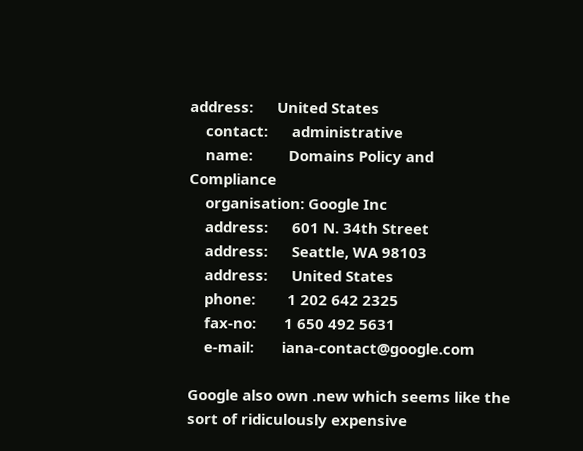address:      United States
    contact:      administrative
    name:         Domains Policy and Compliance
    organisation: Google Inc
    address:      601 N. 34th Street
    address:      Seattle, WA 98103
    address:      United States
    phone:        1 202 642 2325
    fax-no:       1 650 492 5631
    e-mail:       iana-contact@google.com

Google also own .new which seems like the sort of ridiculously expensive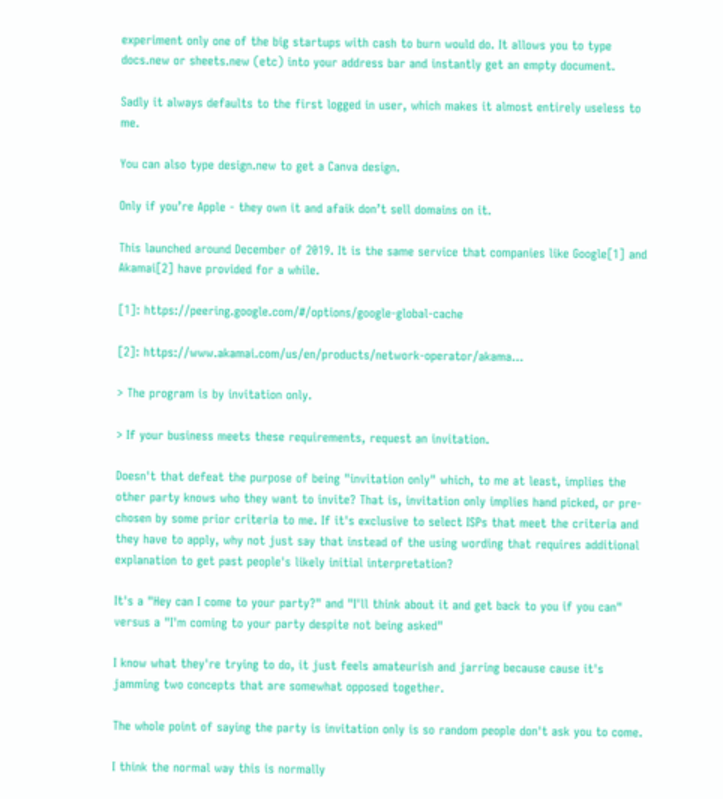experiment only one of the big startups with cash to burn would do. It allows you to type docs.new or sheets.new (etc) into your address bar and instantly get an empty document.

Sadly it always defaults to the first logged in user, which makes it almost entirely useless to me.

You can also type design.new to get a Canva design.

Only if you’re Apple - they own it and afaik don’t sell domains on it.

This launched around December of 2019. It is the same service that companies like Google[1] and Akamai[2] have provided for a while.

[1]: https://peering.google.com/#/options/google-global-cache

[2]: https://www.akamai.com/us/en/products/network-operator/akama...

> The program is by invitation only.

> If your business meets these requirements, request an invitation.

Doesn't that defeat the purpose of being "invitation only" which, to me at least, implies the other party knows who they want to invite? That is, invitation only implies hand picked, or pre-chosen by some prior criteria to me. If it's exclusive to select ISPs that meet the criteria and they have to apply, why not just say that instead of the using wording that requires additional explanation to get past people's likely initial interpretation?

It's a "Hey can I come to your party?" and "I'll think about it and get back to you if you can" versus a "I'm coming to your party despite not being asked"

I know what they're trying to do, it just feels amateurish and jarring because cause it's jamming two concepts that are somewhat opposed together.

The whole point of saying the party is invitation only is so random people don't ask you to come.

I think the normal way this is normally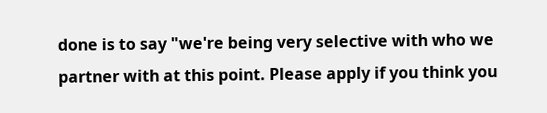done is to say "we're being very selective with who we partner with at this point. Please apply if you think you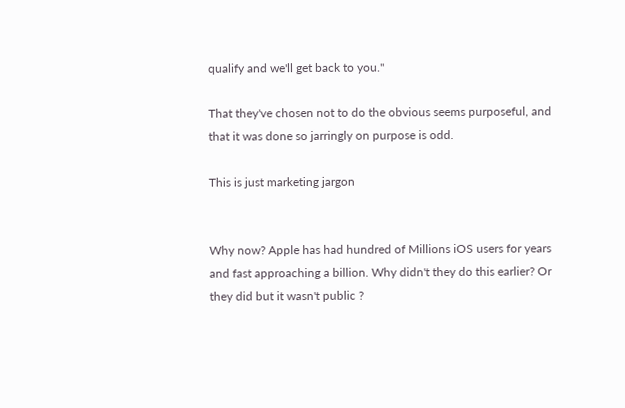qualify and we'll get back to you."

That they've chosen not to do the obvious seems purposeful, and that it was done so jarringly on purpose is odd.

This is just marketing jargon


Why now? Apple has had hundred of Millions iOS users for years and fast approaching a billion. Why didn't they do this earlier? Or they did but it wasn't public ?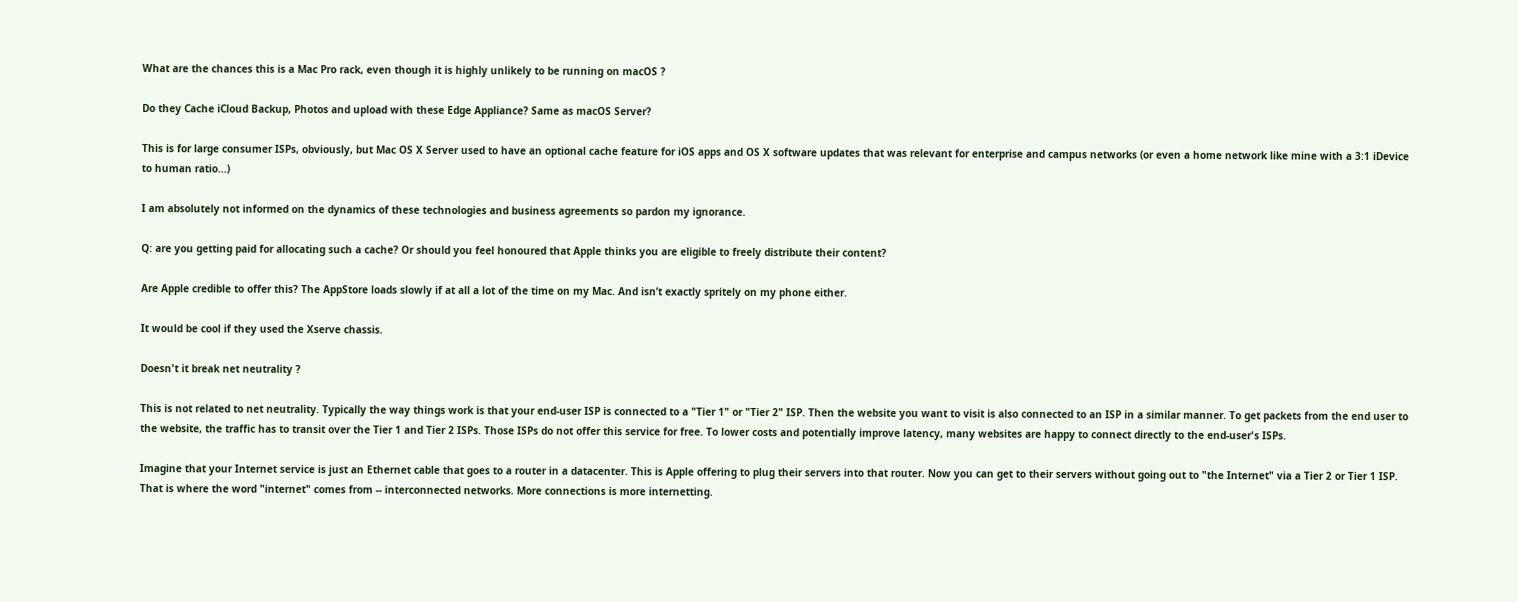What are the chances this is a Mac Pro rack, even though it is highly unlikely to be running on macOS ?

Do they Cache iCloud Backup, Photos and upload with these Edge Appliance? Same as macOS Server?

This is for large consumer ISPs, obviously, but Mac OS X Server used to have an optional cache feature for iOS apps and OS X software updates that was relevant for enterprise and campus networks (or even a home network like mine with a 3:1 iDevice to human ratio...)

I am absolutely not informed on the dynamics of these technologies and business agreements so pardon my ignorance.

Q: are you getting paid for allocating such a cache? Or should you feel honoured that Apple thinks you are eligible to freely distribute their content?

Are Apple credible to offer this? The AppStore loads slowly if at all a lot of the time on my Mac. And isn’t exactly spritely on my phone either.

It would be cool if they used the Xserve chassis.

Doesn't it break net neutrality ?

This is not related to net neutrality. Typically the way things work is that your end-user ISP is connected to a "Tier 1" or "Tier 2" ISP. Then the website you want to visit is also connected to an ISP in a similar manner. To get packets from the end user to the website, the traffic has to transit over the Tier 1 and Tier 2 ISPs. Those ISPs do not offer this service for free. To lower costs and potentially improve latency, many websites are happy to connect directly to the end-user's ISPs.

Imagine that your Internet service is just an Ethernet cable that goes to a router in a datacenter. This is Apple offering to plug their servers into that router. Now you can get to their servers without going out to "the Internet" via a Tier 2 or Tier 1 ISP. That is where the word "internet" comes from -- interconnected networks. More connections is more internetting.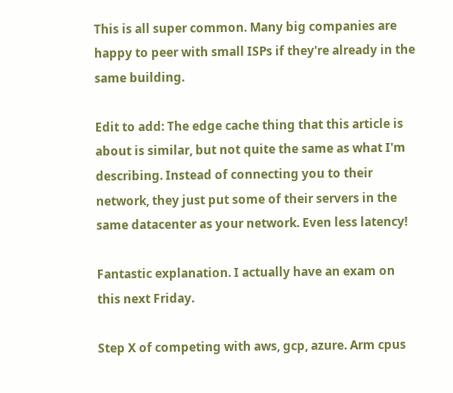This is all super common. Many big companies are happy to peer with small ISPs if they're already in the same building.

Edit to add: The edge cache thing that this article is about is similar, but not quite the same as what I'm describing. Instead of connecting you to their network, they just put some of their servers in the same datacenter as your network. Even less latency!

Fantastic explanation. I actually have an exam on this next Friday.

Step X of competing with aws, gcp, azure. Arm cpus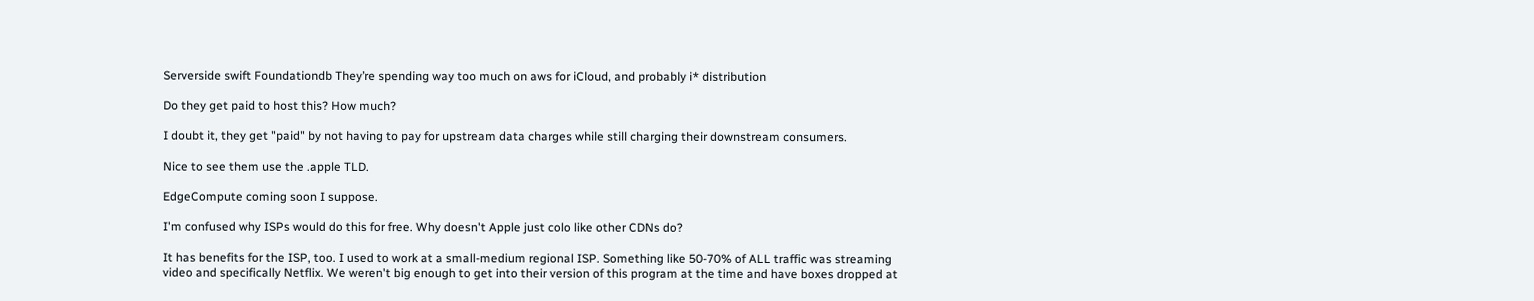Serverside swift Foundationdb They’re spending way too much on aws for iCloud, and probably i* distribution

Do they get paid to host this? How much?

I doubt it, they get "paid" by not having to pay for upstream data charges while still charging their downstream consumers.

Nice to see them use the .apple TLD.

EdgeCompute coming soon I suppose.

I'm confused why ISPs would do this for free. Why doesn't Apple just colo like other CDNs do?

It has benefits for the ISP, too. I used to work at a small-medium regional ISP. Something like 50-70% of ALL traffic was streaming video and specifically Netflix. We weren't big enough to get into their version of this program at the time and have boxes dropped at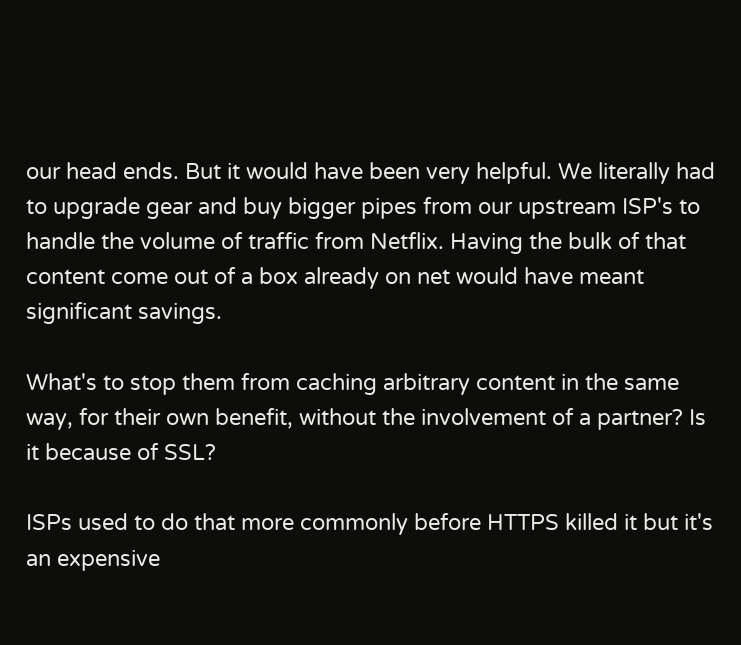our head ends. But it would have been very helpful. We literally had to upgrade gear and buy bigger pipes from our upstream ISP's to handle the volume of traffic from Netflix. Having the bulk of that content come out of a box already on net would have meant significant savings.

What's to stop them from caching arbitrary content in the same way, for their own benefit, without the involvement of a partner? Is it because of SSL?

ISPs used to do that more commonly before HTTPS killed it but it's an expensive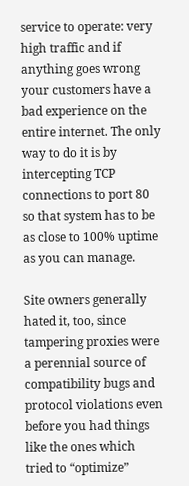service to operate: very high traffic and if anything goes wrong your customers have a bad experience on the entire internet. The only way to do it is by intercepting TCP connections to port 80 so that system has to be as close to 100% uptime as you can manage.

Site owners generally hated it, too, since tampering proxies were a perennial source of compatibility bugs and protocol violations even before you had things like the ones which tried to “optimize”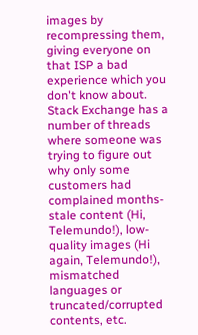images by recompressing them, giving everyone on that ISP a bad experience which you don't know about. Stack Exchange has a number of threads where someone was trying to figure out why only some customers had complained months-stale content (Hi, Telemundo!), low-quality images (Hi again, Telemundo!), mismatched languages or truncated/corrupted contents, etc.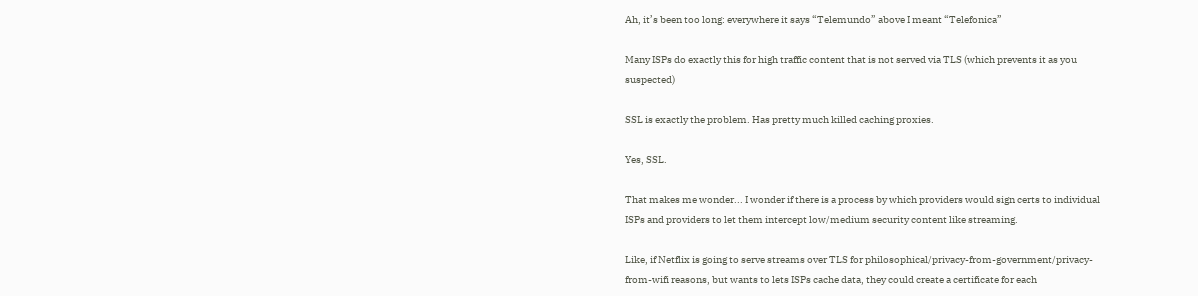Ah, it’s been too long: everywhere it says “Telemundo” above I meant “Telefonica”

Many ISPs do exactly this for high traffic content that is not served via TLS (which prevents it as you suspected)

SSL is exactly the problem. Has pretty much killed caching proxies.

Yes, SSL.

That makes me wonder... I wonder if there is a process by which providers would sign certs to individual ISPs and providers to let them intercept low/medium security content like streaming.

Like, if Netflix is going to serve streams over TLS for philosophical/privacy-from-government/privacy-from-wifi reasons, but wants to lets ISPs cache data, they could create a certificate for each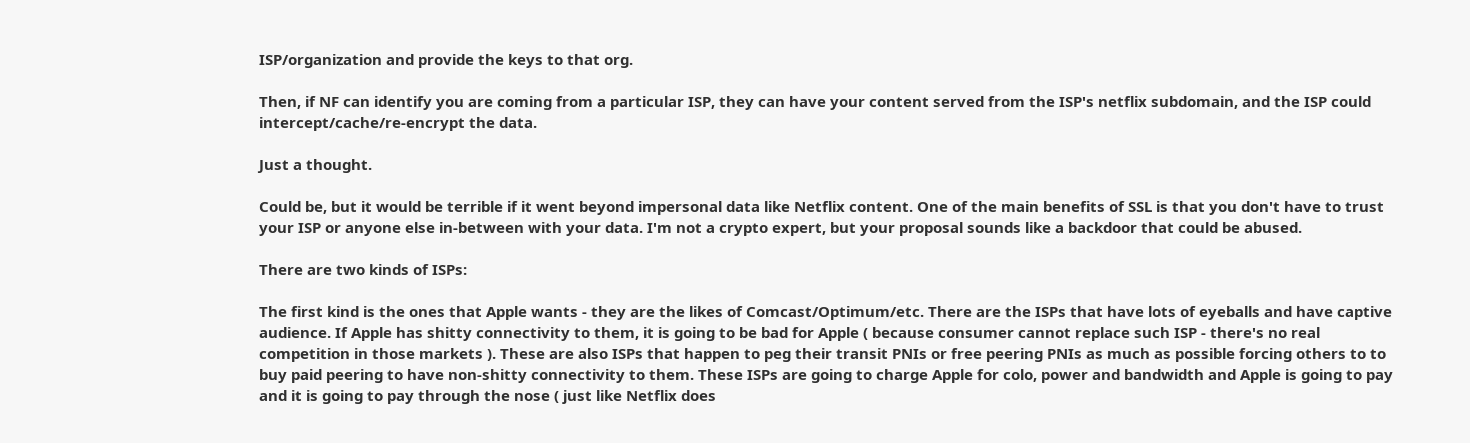ISP/organization and provide the keys to that org.

Then, if NF can identify you are coming from a particular ISP, they can have your content served from the ISP's netflix subdomain, and the ISP could intercept/cache/re-encrypt the data.

Just a thought.

Could be, but it would be terrible if it went beyond impersonal data like Netflix content. One of the main benefits of SSL is that you don't have to trust your ISP or anyone else in-between with your data. I'm not a crypto expert, but your proposal sounds like a backdoor that could be abused.

There are two kinds of ISPs:

The first kind is the ones that Apple wants - they are the likes of Comcast/Optimum/etc. There are the ISPs that have lots of eyeballs and have captive audience. If Apple has shitty connectivity to them, it is going to be bad for Apple ( because consumer cannot replace such ISP - there's no real competition in those markets ). These are also ISPs that happen to peg their transit PNIs or free peering PNIs as much as possible forcing others to to buy paid peering to have non-shitty connectivity to them. These ISPs are going to charge Apple for colo, power and bandwidth and Apple is going to pay and it is going to pay through the nose ( just like Netflix does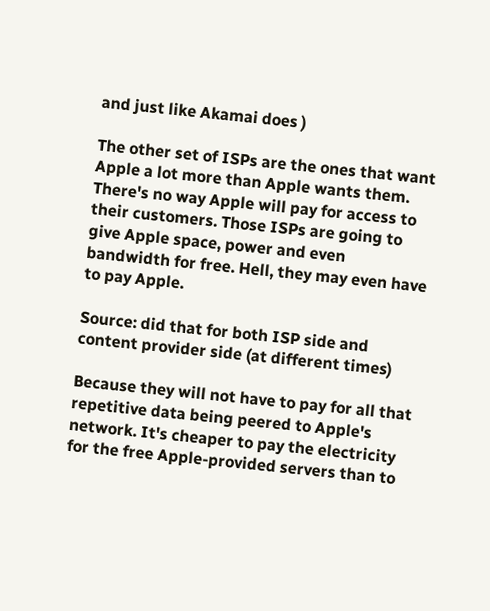and just like Akamai does )

The other set of ISPs are the ones that want Apple a lot more than Apple wants them. There's no way Apple will pay for access to their customers. Those ISPs are going to give Apple space, power and even bandwidth for free. Hell, they may even have to pay Apple.

Source: did that for both ISP side and content provider side (at different times)

Because they will not have to pay for all that repetitive data being peered to Apple's network. It's cheaper to pay the electricity for the free Apple-provided servers than to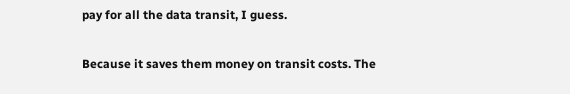pay for all the data transit, I guess.

Because it saves them money on transit costs. The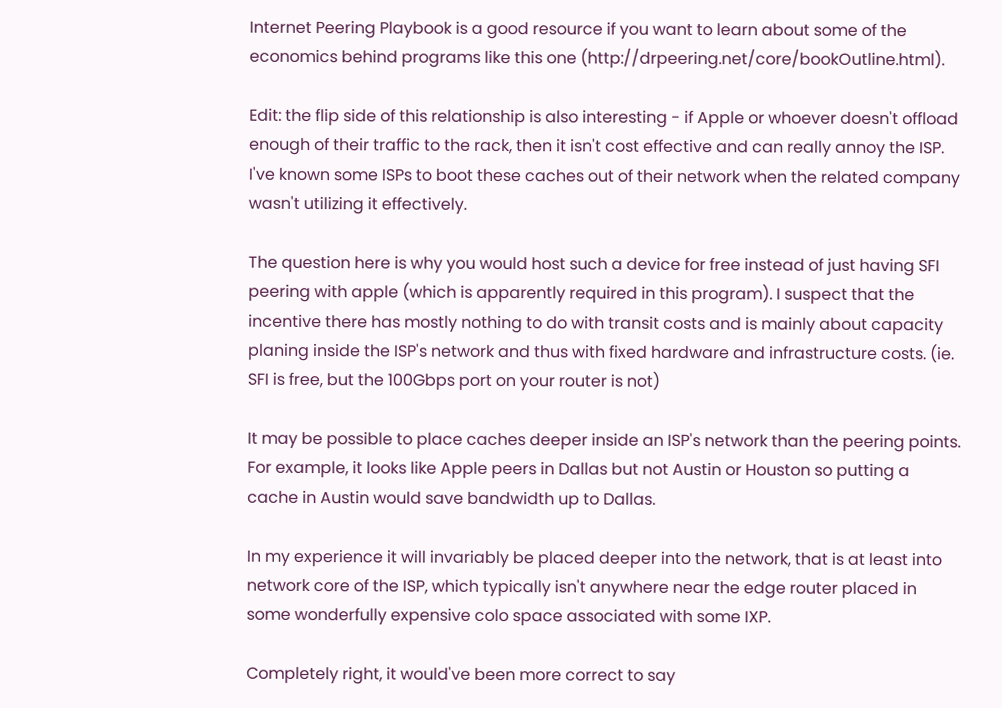Internet Peering Playbook is a good resource if you want to learn about some of the economics behind programs like this one (http://drpeering.net/core/bookOutline.html).

Edit: the flip side of this relationship is also interesting - if Apple or whoever doesn't offload enough of their traffic to the rack, then it isn't cost effective and can really annoy the ISP. I've known some ISPs to boot these caches out of their network when the related company wasn't utilizing it effectively.

The question here is why you would host such a device for free instead of just having SFI peering with apple (which is apparently required in this program). I suspect that the incentive there has mostly nothing to do with transit costs and is mainly about capacity planing inside the ISP's network and thus with fixed hardware and infrastructure costs. (ie. SFI is free, but the 100Gbps port on your router is not)

It may be possible to place caches deeper inside an ISP's network than the peering points. For example, it looks like Apple peers in Dallas but not Austin or Houston so putting a cache in Austin would save bandwidth up to Dallas.

In my experience it will invariably be placed deeper into the network, that is at least into network core of the ISP, which typically isn't anywhere near the edge router placed in some wonderfully expensive colo space associated with some IXP.

Completely right, it would've been more correct to say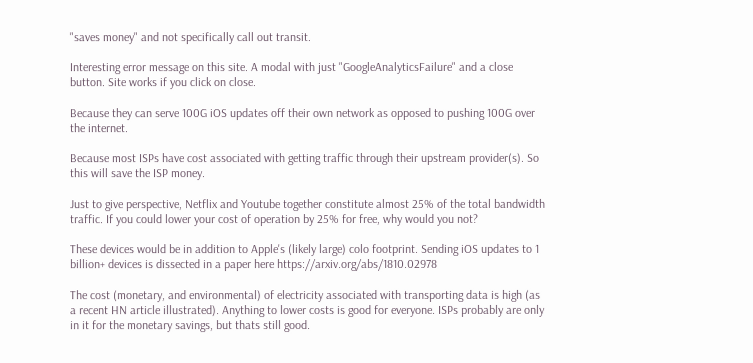"saves money" and not specifically call out transit.

Interesting error message on this site. A modal with just "GoogleAnalyticsFailure" and a close button. Site works if you click on close.

Because they can serve 100G iOS updates off their own network as opposed to pushing 100G over the internet.

Because most ISPs have cost associated with getting traffic through their upstream provider(s). So this will save the ISP money.

Just to give perspective, Netflix and Youtube together constitute almost 25% of the total bandwidth traffic. If you could lower your cost of operation by 25% for free, why would you not?

These devices would be in addition to Apple's (likely large) colo footprint. Sending iOS updates to 1 billion+ devices is dissected in a paper here https://arxiv.org/abs/1810.02978

The cost (monetary, and environmental) of electricity associated with transporting data is high (as a recent HN article illustrated). Anything to lower costs is good for everyone. ISPs probably are only in it for the monetary savings, but thats still good.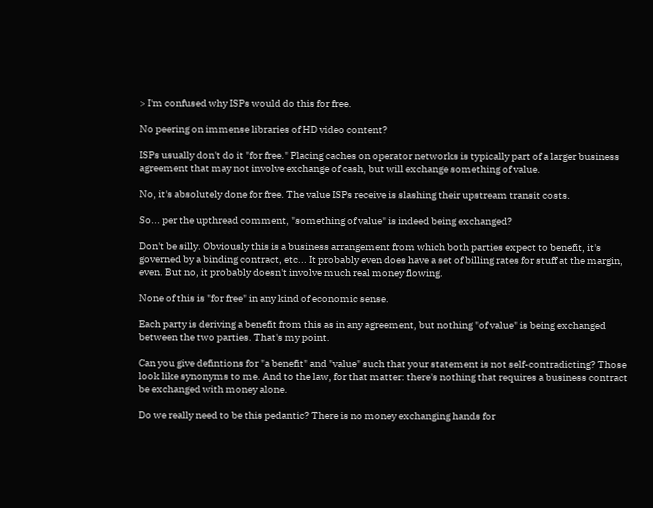> I'm confused why ISPs would do this for free.

No peering on immense libraries of HD video content?

ISPs usually don't do it "for free." Placing caches on operator networks is typically part of a larger business agreement that may not involve exchange of cash, but will exchange something of value.

No, it's absolutely done for free. The value ISPs receive is slashing their upstream transit costs.

So... per the upthread comment, "something of value" is indeed being exchanged?

Don't be silly. Obviously this is a business arrangement from which both parties expect to benefit, it's governed by a binding contract, etc... It probably even does have a set of billing rates for stuff at the margin, even. But no, it probably doesn't involve much real money flowing.

None of this is "for free" in any kind of economic sense.

Each party is deriving a benefit from this as in any agreement, but nothing "of value" is being exchanged between the two parties. That's my point.

Can you give defintions for "a benefit" and "value" such that your statement is not self-contradicting? Those look like synonyms to me. And to the law, for that matter: there's nothing that requires a business contract be exchanged with money alone.

Do we really need to be this pedantic? There is no money exchanging hands for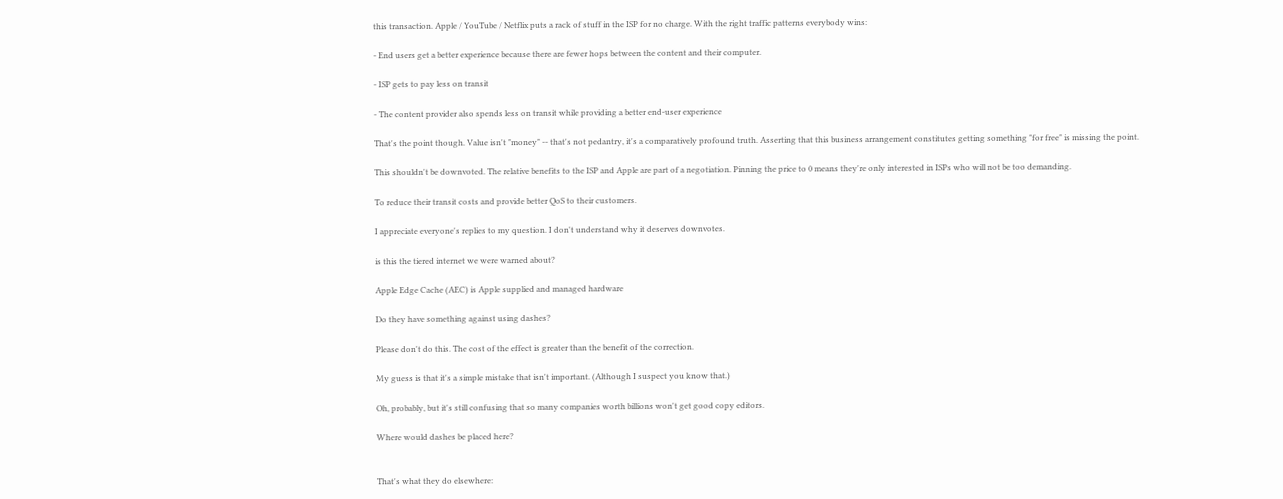this transaction. Apple / YouTube / Netflix puts a rack of stuff in the ISP for no charge. With the right traffic patterns everybody wins:

- End users get a better experience because there are fewer hops between the content and their computer.

- ISP gets to pay less on transit

- The content provider also spends less on transit while providing a better end-user experience

That's the point though. Value isn't "money" -- that's not pedantry, it's a comparatively profound truth. Asserting that this business arrangement constitutes getting something "for free" is missing the point.

This shouldn't be downvoted. The relative benefits to the ISP and Apple are part of a negotiation. Pinning the price to 0 means they're only interested in ISPs who will not be too demanding.

To reduce their transit costs and provide better QoS to their customers.

I appreciate everyone's replies to my question. I don't understand why it deserves downvotes.

is this the tiered internet we were warned about?

Apple Edge Cache (AEC) is Apple supplied and managed hardware

Do they have something against using dashes?

Please don't do this. The cost of the effect is greater than the benefit of the correction.

My guess is that it's a simple mistake that isn't important. (Although I suspect you know that.)

Oh, probably, but it's still confusing that so many companies worth billions won't get good copy editors.

Where would dashes be placed here?


That's what they do elsewhere: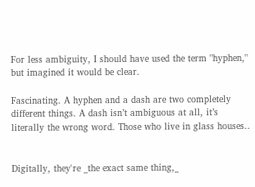For less ambiguity, I should have used the term "hyphen," but imagined it would be clear.

Fascinating. A hyphen and a dash are two completely different things. A dash isn’t ambiguous at all, it’s literally the wrong word. Those who live in glass houses..


Digitally, they're _the exact same thing,_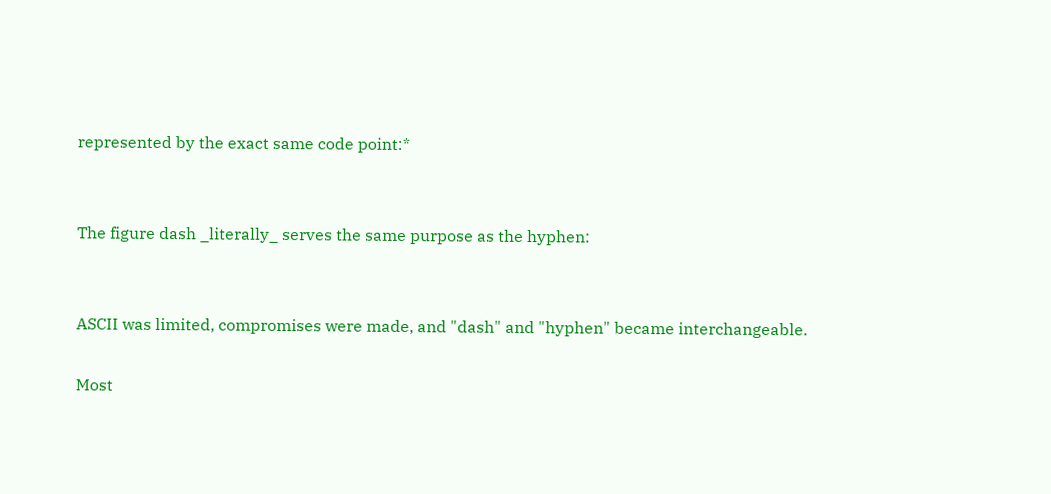represented by the exact same code point:*


The figure dash _literally_ serves the same purpose as the hyphen:


ASCII was limited, compromises were made, and "dash" and "hyphen" became interchangeable.

Most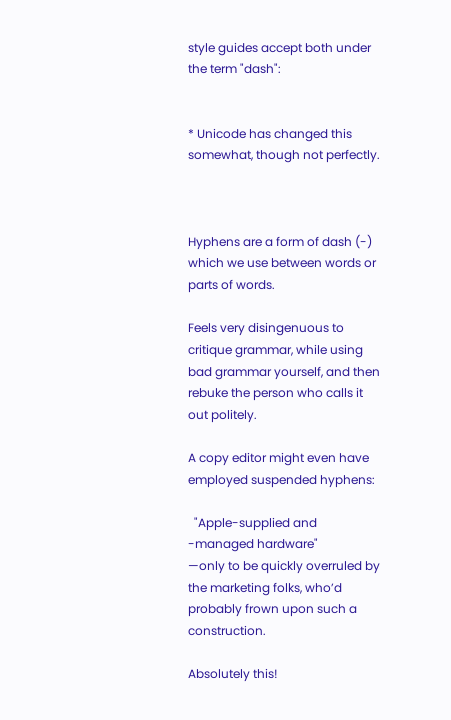style guides accept both under the term "dash":


* Unicode has changed this somewhat, though not perfectly.



Hyphens are a form of dash (-) which we use between words or parts of words.

Feels very disingenuous to critique grammar, while using bad grammar yourself, and then rebuke the person who calls it out politely.

A copy editor might even have employed suspended hyphens:

  "Apple-supplied and -managed hardware"
—only to be quickly overruled by the marketing folks, who’d probably frown upon such a construction.

Absolutely this!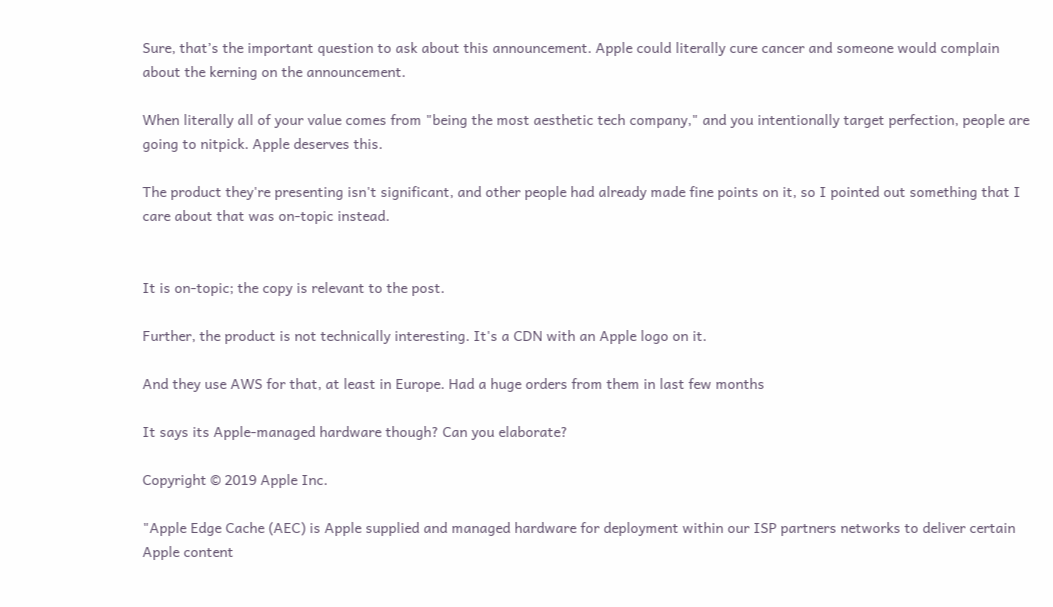Sure, that’s the important question to ask about this announcement. Apple could literally cure cancer and someone would complain about the kerning on the announcement.

When literally all of your value comes from "being the most aesthetic tech company," and you intentionally target perfection, people are going to nitpick. Apple deserves this.

The product they're presenting isn't significant, and other people had already made fine points on it, so I pointed out something that I care about that was on-topic instead.


It is on-topic; the copy is relevant to the post.

Further, the product is not technically interesting. It's a CDN with an Apple logo on it.

And they use AWS for that, at least in Europe. Had a huge orders from them in last few months

It says its Apple-managed hardware though? Can you elaborate?

Copyright © 2019 Apple Inc.

"Apple Edge Cache (AEC) is Apple supplied and managed hardware for deployment within our ISP partners networks to deliver certain Apple content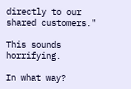directly to our shared customers."

This sounds horrifying.

In what way?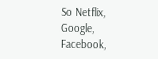So Netflix, Google, Facebook,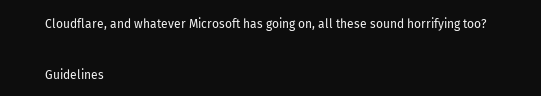Cloudflare, and whatever Microsoft has going on, all these sound horrifying too?

Guidelines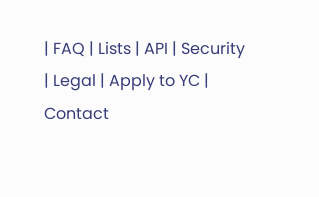| FAQ | Lists | API | Security | Legal | Apply to YC | Contact